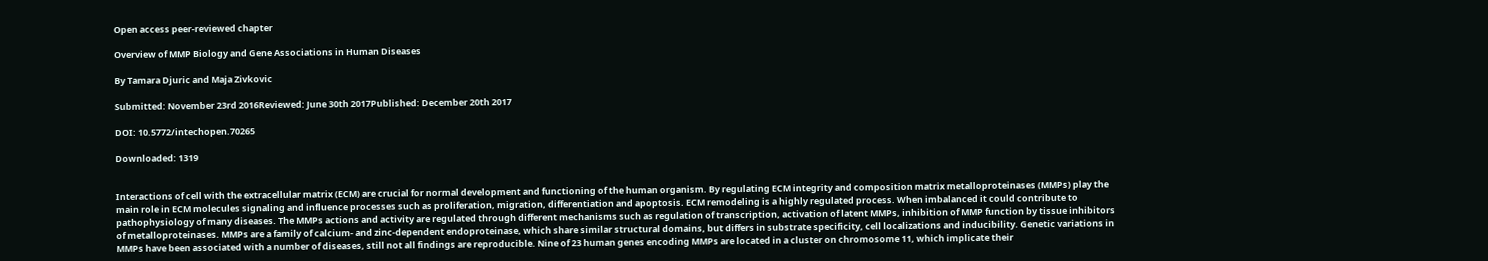Open access peer-reviewed chapter

Overview of MMP Biology and Gene Associations in Human Diseases

By Tamara Djuric and Maja Zivkovic

Submitted: November 23rd 2016Reviewed: June 30th 2017Published: December 20th 2017

DOI: 10.5772/intechopen.70265

Downloaded: 1319


Interactions of cell with the extracellular matrix (ECM) are crucial for normal development and functioning of the human organism. By regulating ECM integrity and composition matrix metalloproteinases (MMPs) play the main role in ECM molecules signaling and influence processes such as proliferation, migration, differentiation and apoptosis. ECM remodeling is a highly regulated process. When imbalanced it could contribute to pathophysiology of many diseases. The MMPs actions and activity are regulated through different mechanisms such as regulation of transcription, activation of latent MMPs, inhibition of MMP function by tissue inhibitors of metalloproteinases. MMPs are a family of calcium- and zinc-dependent endoproteinase, which share similar structural domains, but differs in substrate specificity, cell localizations and inducibility. Genetic variations in MMPs have been associated with a number of diseases, still not all findings are reproducible. Nine of 23 human genes encoding MMPs are located in a cluster on chromosome 11, which implicate their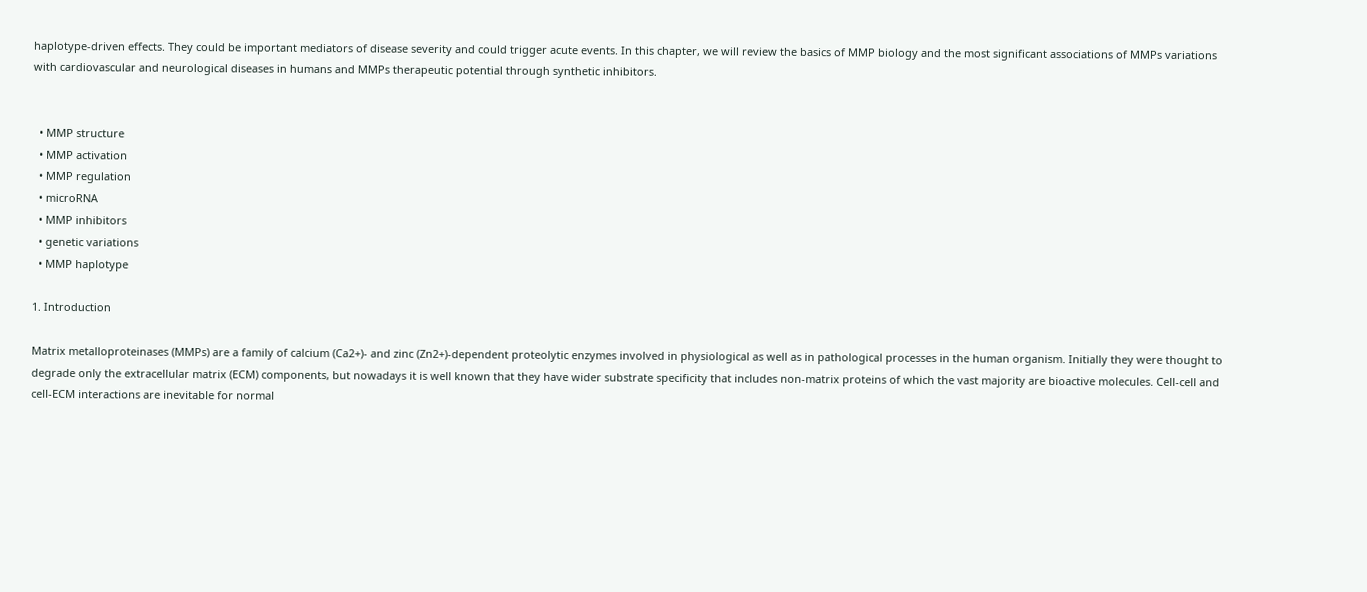haplotype-driven effects. They could be important mediators of disease severity and could trigger acute events. In this chapter, we will review the basics of MMP biology and the most significant associations of MMPs variations with cardiovascular and neurological diseases in humans and MMPs therapeutic potential through synthetic inhibitors.


  • MMP structure
  • MMP activation
  • MMP regulation
  • microRNA
  • MMP inhibitors
  • genetic variations
  • MMP haplotype

1. Introduction

Matrix metalloproteinases (MMPs) are a family of calcium (Ca2+)- and zinc (Zn2+)-dependent proteolytic enzymes involved in physiological as well as in pathological processes in the human organism. Initially they were thought to degrade only the extracellular matrix (ECM) components, but nowadays it is well known that they have wider substrate specificity that includes non-matrix proteins of which the vast majority are bioactive molecules. Cell-cell and cell-ECM interactions are inevitable for normal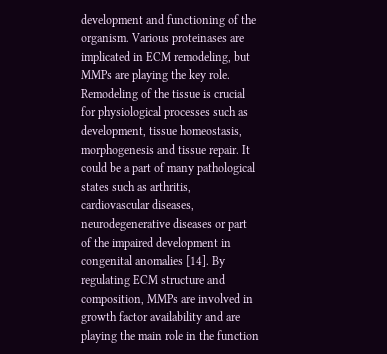development and functioning of the organism. Various proteinases are implicated in ECM remodeling, but MMPs are playing the key role. Remodeling of the tissue is crucial for physiological processes such as development, tissue homeostasis, morphogenesis and tissue repair. It could be a part of many pathological states such as arthritis, cardiovascular diseases, neurodegenerative diseases or part of the impaired development in congenital anomalies [14]. By regulating ECM structure and composition, MMPs are involved in growth factor availability and are playing the main role in the function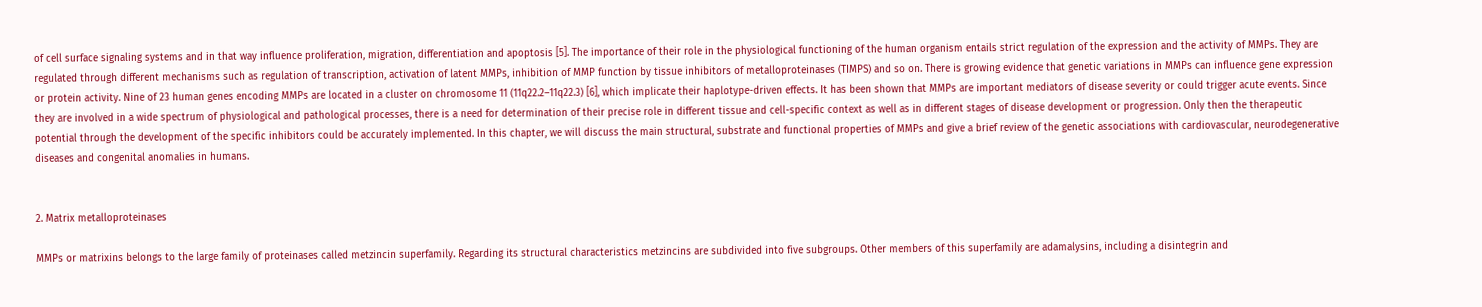of cell surface signaling systems and in that way influence proliferation, migration, differentiation and apoptosis [5]. The importance of their role in the physiological functioning of the human organism entails strict regulation of the expression and the activity of MMPs. They are regulated through different mechanisms such as regulation of transcription, activation of latent MMPs, inhibition of MMP function by tissue inhibitors of metalloproteinases (TIMPS) and so on. There is growing evidence that genetic variations in MMPs can influence gene expression or protein activity. Nine of 23 human genes encoding MMPs are located in a cluster on chromosome 11 (11q22.2–11q22.3) [6], which implicate their haplotype-driven effects. It has been shown that MMPs are important mediators of disease severity or could trigger acute events. Since they are involved in a wide spectrum of physiological and pathological processes, there is a need for determination of their precise role in different tissue and cell-specific context as well as in different stages of disease development or progression. Only then the therapeutic potential through the development of the specific inhibitors could be accurately implemented. In this chapter, we will discuss the main structural, substrate and functional properties of MMPs and give a brief review of the genetic associations with cardiovascular, neurodegenerative diseases and congenital anomalies in humans.


2. Matrix metalloproteinases

MMPs or matrixins belongs to the large family of proteinases called metzincin superfamily. Regarding its structural characteristics metzincins are subdivided into five subgroups. Other members of this superfamily are adamalysins, including a disintegrin and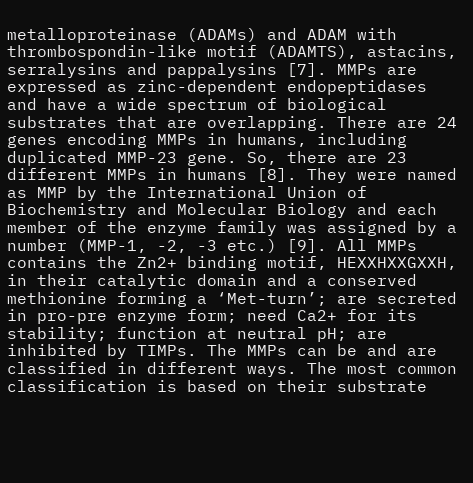metalloproteinase (ADAMs) and ADAM with thrombospondin-like motif (ADAMTS), astacins, serralysins and pappalysins [7]. MMPs are expressed as zinc-dependent endopeptidases and have a wide spectrum of biological substrates that are overlapping. There are 24 genes encoding MMPs in humans, including duplicated MMP-23 gene. So, there are 23 different MMPs in humans [8]. They were named as MMP by the International Union of Biochemistry and Molecular Biology and each member of the enzyme family was assigned by a number (MMP-1, -2, -3 etc.) [9]. All MMPs contains the Zn2+ binding motif, HEXXHXXGXXH, in their catalytic domain and a conserved methionine forming a ‘Met-turn’; are secreted in pro-pre enzyme form; need Ca2+ for its stability; function at neutral pH; are inhibited by TIMPs. The MMPs can be and are classified in different ways. The most common classification is based on their substrate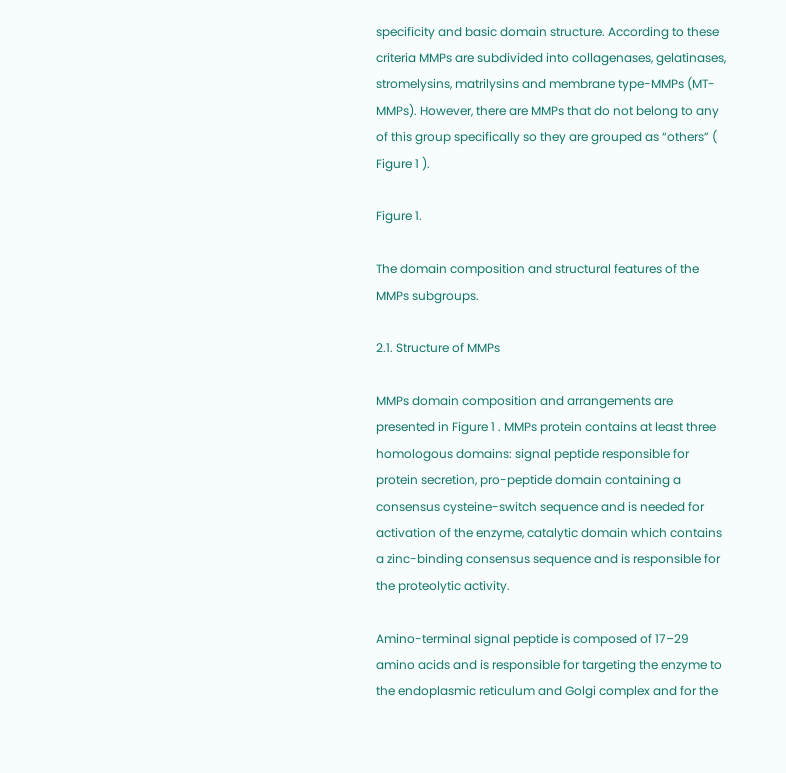specificity and basic domain structure. According to these criteria MMPs are subdivided into collagenases, gelatinases, stromelysins, matrilysins and membrane type-MMPs (MT-MMPs). However, there are MMPs that do not belong to any of this group specifically so they are grouped as “others” ( Figure 1 ).

Figure 1.

The domain composition and structural features of the MMPs subgroups.

2.1. Structure of MMPs

MMPs domain composition and arrangements are presented in Figure 1 . MMPs protein contains at least three homologous domains: signal peptide responsible for protein secretion, pro-peptide domain containing a consensus cysteine-switch sequence and is needed for activation of the enzyme, catalytic domain which contains a zinc-binding consensus sequence and is responsible for the proteolytic activity.

Amino-terminal signal peptide is composed of 17–29 amino acids and is responsible for targeting the enzyme to the endoplasmic reticulum and Golgi complex and for the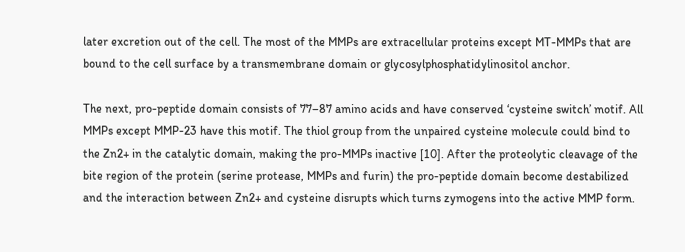later excretion out of the cell. The most of the MMPs are extracellular proteins except MT-MMPs that are bound to the cell surface by a transmembrane domain or glycosylphosphatidylinositol anchor.

The next, pro-peptide domain consists of 77–87 amino acids and have conserved ‘cysteine switch’ motif. All MMPs except MMP-23 have this motif. The thiol group from the unpaired cysteine molecule could bind to the Zn2+ in the catalytic domain, making the pro-MMPs inactive [10]. After the proteolytic cleavage of the bite region of the protein (serine protease, MMPs and furin) the pro-peptide domain become destabilized and the interaction between Zn2+ and cysteine disrupts which turns zymogens into the active MMP form.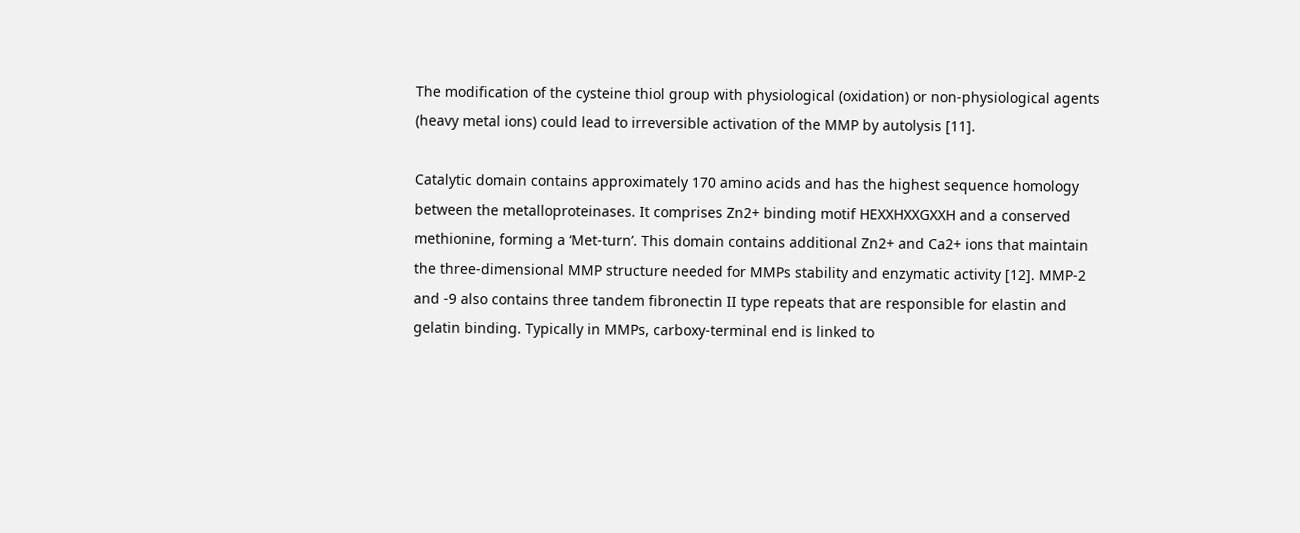The modification of the cysteine thiol group with physiological (oxidation) or non-physiological agents (heavy metal ions) could lead to irreversible activation of the MMP by autolysis [11].

Catalytic domain contains approximately 170 amino acids and has the highest sequence homology between the metalloproteinases. It comprises Zn2+ binding motif HEXXHXXGXXH and a conserved methionine, forming a ‘Met-turn’. This domain contains additional Zn2+ and Ca2+ ions that maintain the three-dimensional MMP structure needed for MMPs stability and enzymatic activity [12]. MMP-2 and -9 also contains three tandem fibronectin II type repeats that are responsible for elastin and gelatin binding. Typically in MMPs, carboxy-terminal end is linked to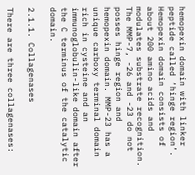hemopexin domain with linker peptide called ‘hinge region’. Hemopexin domain consists of about 200 amino acids and modulates substrate recognition. The MMP-7, -26 and -23 do not posses hinge region and hemopexin domain. MMP-23 has a unique carboxy terminal domain rich in cysteine and an immunoglobulin-like domain after the C terminus of the catalytic domain.

2.1.1. Collagenases

There are three collagenases: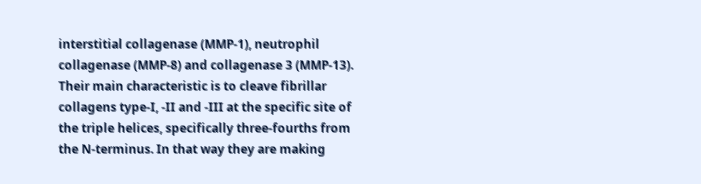interstitial collagenase (MMP-1), neutrophil collagenase (MMP-8) and collagenase 3 (MMP-13). Their main characteristic is to cleave fibrillar collagens type-I, -II and -III at the specific site of the triple helices, specifically three-fourths from the N-terminus. In that way they are making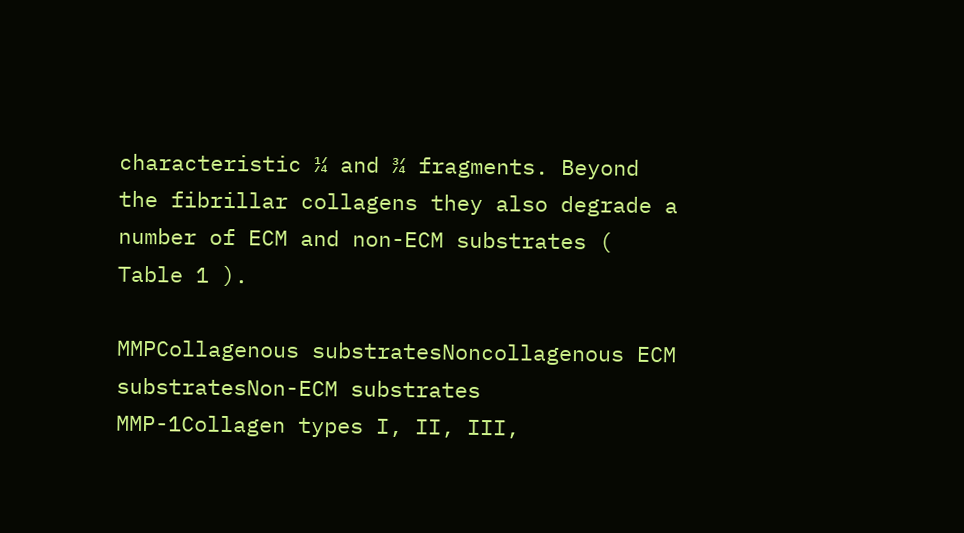characteristic ¼ and ¾ fragments. Beyond the fibrillar collagens they also degrade a number of ECM and non-ECM substrates ( Table 1 ).

MMPCollagenous substratesNoncollagenous ECM substratesNon-ECM substrates
MMP-1Collagen types I, II, III,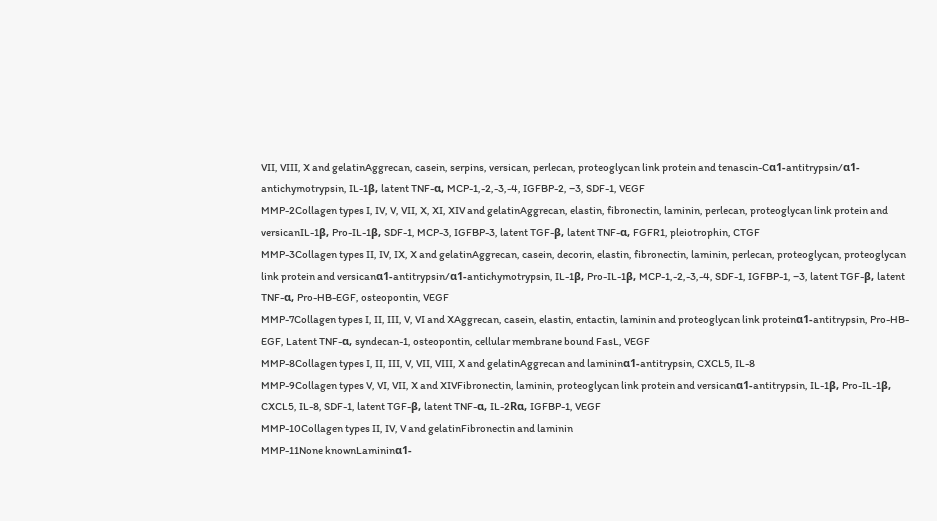VII, VIII, X and gelatinAggrecan, casein, serpins, versican, perlecan, proteoglycan link protein and tenascin-Cα1-antitrypsin/α1-antichymotrypsin, IL-1β, latent TNF-α, MCP-1,-2,-3,-4, IGFBP-2, −3, SDF-1, VEGF
MMP-2Collagen types I, IV, V, VII, X, XI, XIV and gelatinAggrecan, elastin, fibronectin, laminin, perlecan, proteoglycan link protein and versicanIL-1β, Pro-IL-1β, SDF-1, MCP-3, IGFBP-3, latent TGF-β, latent TNF-α, FGFR1, pleiotrophin, CTGF
MMP-3Collagen types II, IV, IX, X and gelatinAggrecan, casein, decorin, elastin, fibronectin, laminin, perlecan, proteoglycan, proteoglycan link protein and versicanα1-antitrypsin/α1-antichymotrypsin, IL-1β, Pro-IL-1β, MCP-1,-2,-3,-4, SDF-1, IGFBP-1, −3, latent TGF-β, latent TNF-α, Pro-HB-EGF, osteopontin, VEGF
MMP-7Collagen types I, II, III, V, VI and XAggrecan, casein, elastin, entactin, laminin and proteoglycan link proteinα1-antitrypsin, Pro-HB-EGF, Latent TNF-α, syndecan-1, osteopontin, cellular membrane bound FasL, VEGF
MMP-8Collagen types I, II, III, V, VII, VIII, X and gelatinAggrecan and lamininα1-antitrypsin, CXCL5, IL-8
MMP-9Collagen types V, VI, VII, X and XIVFibronectin, laminin, proteoglycan link protein and versicanα1-antitrypsin, IL-1β, Pro-IL-1β, CXCL5, IL-8, SDF-1, latent TGF-β, latent TNF-α, IL-2Rα, IGFBP-1, VEGF
MMP-10Collagen types II, IV, V and gelatinFibronectin and laminin
MMP-11None knownLamininα1-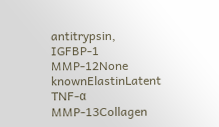antitrypsin, IGFBP-1
MMP-12None knownElastinLatent TNF-α
MMP-13Collagen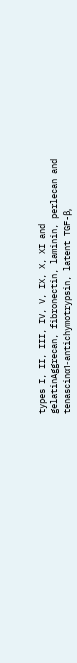types I, II, III, IV, V, IX, X, XI and gelatinAggrecan, fibronectin, laminin, perlecan and tenascinα1-antichymotrypsin, latent TGF-β,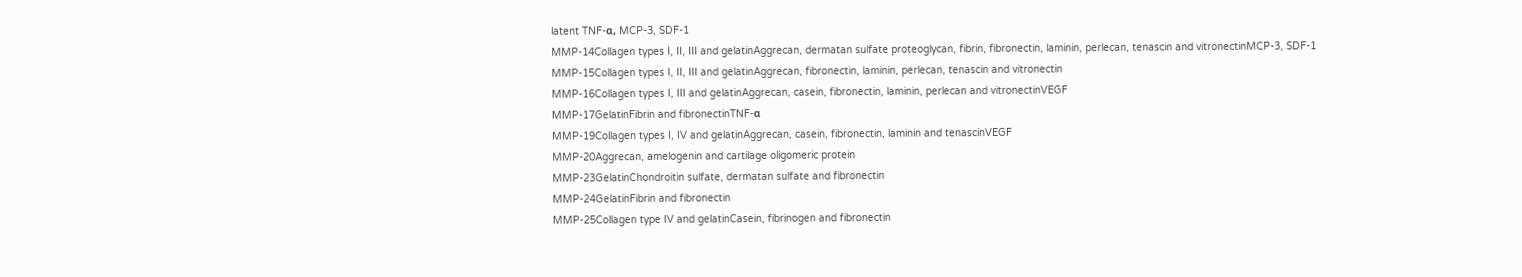latent TNF-α, MCP-3, SDF-1
MMP-14Collagen types I, II, III and gelatinAggrecan, dermatan sulfate proteoglycan, fibrin, fibronectin, laminin, perlecan, tenascin and vitronectinMCP-3, SDF-1
MMP-15Collagen types I, II, III and gelatinAggrecan, fibronectin, laminin, perlecan, tenascin and vitronectin
MMP-16Collagen types I, III and gelatinAggrecan, casein, fibronectin, laminin, perlecan and vitronectinVEGF
MMP-17GelatinFibrin and fibronectinTNF-α
MMP-19Collagen types I, IV and gelatinAggrecan, casein, fibronectin, laminin and tenascinVEGF
MMP-20Aggrecan, amelogenin and cartilage oligomeric protein
MMP-23GelatinChondroitin sulfate, dermatan sulfate and fibronectin
MMP-24GelatinFibrin and fibronectin
MMP-25Collagen type IV and gelatinCasein, fibrinogen and fibronectin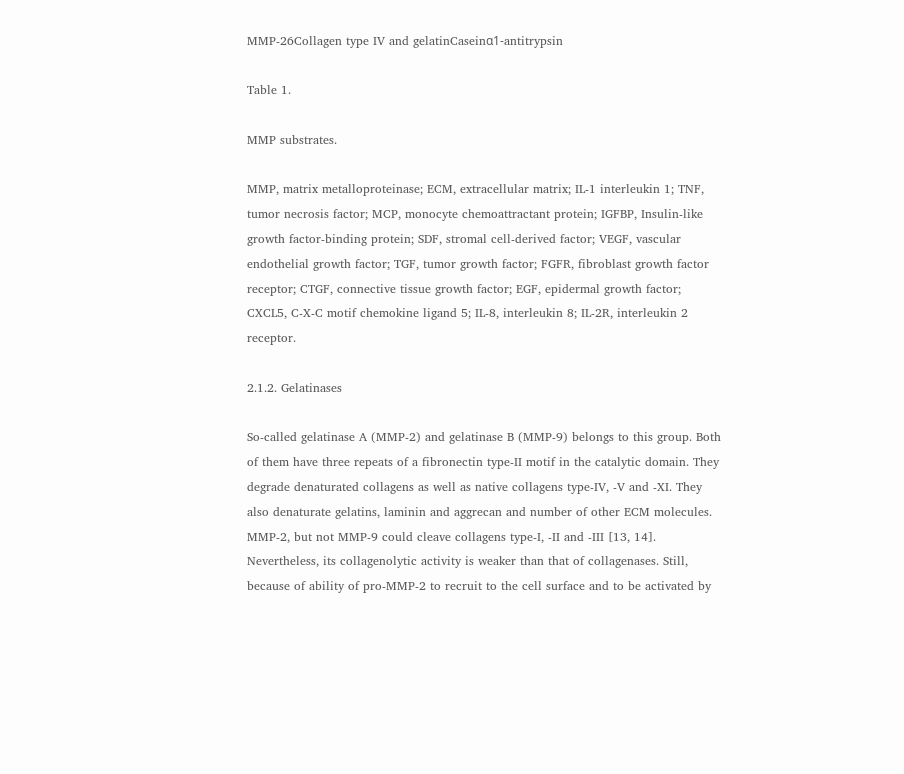MMP-26Collagen type IV and gelatinCaseinα1-antitrypsin

Table 1.

MMP substrates.

MMP, matrix metalloproteinase; ECM, extracellular matrix; IL-1 interleukin 1; TNF, tumor necrosis factor; MCP, monocyte chemoattractant protein; IGFBP, Insulin-like growth factor-binding protein; SDF, stromal cell-derived factor; VEGF, vascular endothelial growth factor; TGF, tumor growth factor; FGFR, fibroblast growth factor receptor; CTGF, connective tissue growth factor; EGF, epidermal growth factor; CXCL5, C-X-C motif chemokine ligand 5; IL-8, interleukin 8; IL-2R, interleukin 2 receptor.

2.1.2. Gelatinases

So-called gelatinase A (MMP-2) and gelatinase B (MMP-9) belongs to this group. Both of them have three repeats of a fibronectin type-II motif in the catalytic domain. They degrade denaturated collagens as well as native collagens type-IV, -V and -XI. They also denaturate gelatins, laminin and aggrecan and number of other ECM molecules. MMP-2, but not MMP-9 could cleave collagens type-I, -II and -III [13, 14]. Nevertheless, its collagenolytic activity is weaker than that of collagenases. Still, because of ability of pro-MMP-2 to recruit to the cell surface and to be activated by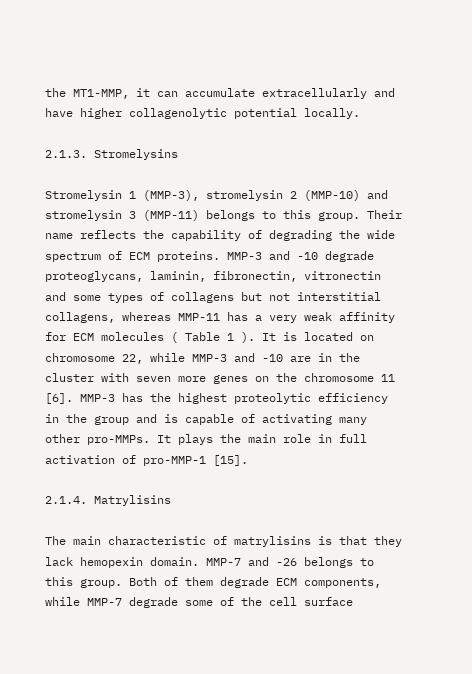the MT1-MMP, it can accumulate extracellularly and have higher collagenolytic potential locally.

2.1.3. Stromelysins

Stromelysin 1 (MMP-3), stromelysin 2 (MMP-10) and stromelysin 3 (MMP-11) belongs to this group. Their name reflects the capability of degrading the wide spectrum of ECM proteins. MMP-3 and -10 degrade proteoglycans, laminin, fibronectin, vitronectin and some types of collagens but not interstitial collagens, whereas MMP-11 has a very weak affinity for ECM molecules ( Table 1 ). It is located on chromosome 22, while MMP-3 and -10 are in the cluster with seven more genes on the chromosome 11 [6]. MMP-3 has the highest proteolytic efficiency in the group and is capable of activating many other pro-MMPs. It plays the main role in full activation of pro-MMP-1 [15].

2.1.4. Matrylisins

The main characteristic of matrylisins is that they lack hemopexin domain. MMP-7 and -26 belongs to this group. Both of them degrade ECM components, while MMP-7 degrade some of the cell surface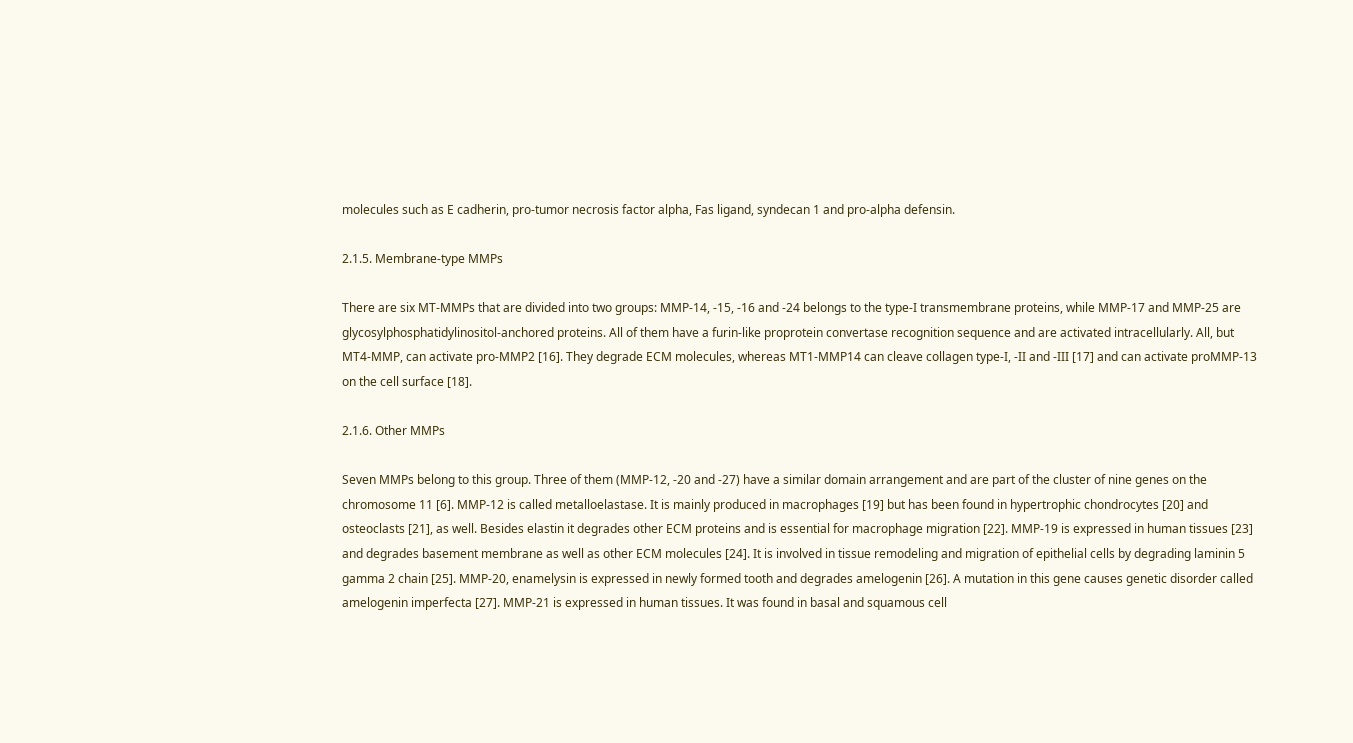molecules such as E cadherin, pro-tumor necrosis factor alpha, Fas ligand, syndecan 1 and pro-alpha defensin.

2.1.5. Membrane-type MMPs

There are six MT-MMPs that are divided into two groups: MMP-14, -15, -16 and -24 belongs to the type-I transmembrane proteins, while MMP-17 and MMP-25 are glycosylphosphatidylinositol-anchored proteins. All of them have a furin-like proprotein convertase recognition sequence and are activated intracellularly. All, but MT4-MMP, can activate pro-MMP2 [16]. They degrade ECM molecules, whereas MT1-MMP14 can cleave collagen type-I, -II and -III [17] and can activate proMMP-13 on the cell surface [18].

2.1.6. Other MMPs

Seven MMPs belong to this group. Three of them (MMP-12, -20 and -27) have a similar domain arrangement and are part of the cluster of nine genes on the chromosome 11 [6]. MMP-12 is called metalloelastase. It is mainly produced in macrophages [19] but has been found in hypertrophic chondrocytes [20] and osteoclasts [21], as well. Besides elastin it degrades other ECM proteins and is essential for macrophage migration [22]. MMP-19 is expressed in human tissues [23] and degrades basement membrane as well as other ECM molecules [24]. It is involved in tissue remodeling and migration of epithelial cells by degrading laminin 5 gamma 2 chain [25]. MMP-20, enamelysin is expressed in newly formed tooth and degrades amelogenin [26]. A mutation in this gene causes genetic disorder called amelogenin imperfecta [27]. MMP-21 is expressed in human tissues. It was found in basal and squamous cell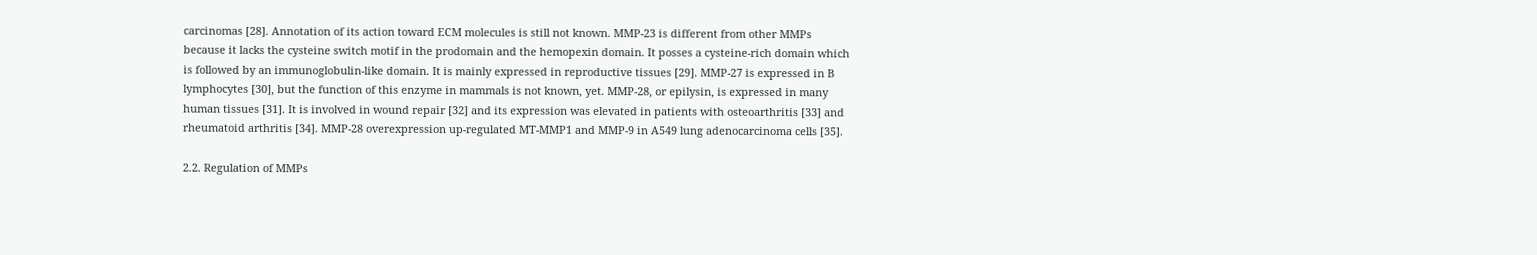carcinomas [28]. Annotation of its action toward ECM molecules is still not known. MMP-23 is different from other MMPs because it lacks the cysteine switch motif in the prodomain and the hemopexin domain. It posses a cysteine-rich domain which is followed by an immunoglobulin-like domain. It is mainly expressed in reproductive tissues [29]. MMP-27 is expressed in B lymphocytes [30], but the function of this enzyme in mammals is not known, yet. MMP-28, or epilysin, is expressed in many human tissues [31]. It is involved in wound repair [32] and its expression was elevated in patients with osteoarthritis [33] and rheumatoid arthritis [34]. MMP-28 overexpression up-regulated MT-MMP1 and MMP-9 in A549 lung adenocarcinoma cells [35].

2.2. Regulation of MMPs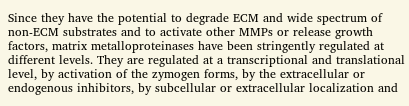Since they have the potential to degrade ECM and wide spectrum of non-ECM substrates and to activate other MMPs or release growth factors, matrix metalloproteinases have been stringently regulated at different levels. They are regulated at a transcriptional and translational level, by activation of the zymogen forms, by the extracellular or endogenous inhibitors, by subcellular or extracellular localization and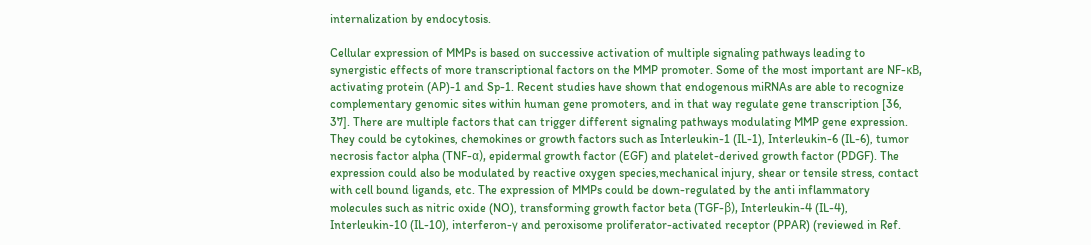internalization by endocytosis.

Cellular expression of MMPs is based on successive activation of multiple signaling pathways leading to synergistic effects of more transcriptional factors on the MMP promoter. Some of the most important are NF-κB, activating protein (AP)-1 and Sp-1. Recent studies have shown that endogenous miRNAs are able to recognize complementary genomic sites within human gene promoters, and in that way regulate gene transcription [36, 37]. There are multiple factors that can trigger different signaling pathways modulating MMP gene expression. They could be cytokines, chemokines or growth factors such as Interleukin-1 (IL-1), Interleukin-6 (IL-6), tumor necrosis factor alpha (TNF-α), epidermal growth factor (EGF) and platelet-derived growth factor (PDGF). The expression could also be modulated by reactive oxygen species,mechanical injury, shear or tensile stress, contact with cell bound ligands, etc. The expression of MMPs could be down-regulated by the anti inflammatory molecules such as nitric oxide (NO), transforming growth factor beta (TGF-β), Interleukin-4 (IL-4), Interleukin-10 (IL-10), interferon-γ and peroxisome proliferator-activated receptor (PPAR) (reviewed in Ref.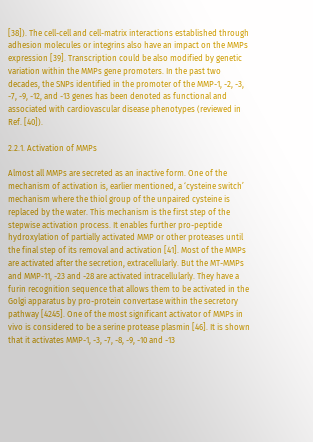[38]). The cell-cell and cell-matrix interactions established through adhesion molecules or integrins also have an impact on the MMPs expression [39]. Transcription could be also modified by genetic variation within the MMPs gene promoters. In the past two decades, the SNPs identified in the promoter of the MMP-1, -2, -3, -7, -9, -12, and -13 genes has been denoted as functional and associated with cardiovascular disease phenotypes (reviewed in Ref. [40]).

2.2.1. Activation of MMPs

Almost all MMPs are secreted as an inactive form. One of the mechanism of activation is, earlier mentioned, a ‘cysteine switch’ mechanism where the thiol group of the unpaired cysteine is replaced by the water. This mechanism is the first step of the stepwise activation process. It enables further pro-peptide hydroxylation of partially activated MMP or other proteases until the final step of its removal and activation [41]. Most of the MMPs are activated after the secretion, extracellularly. But the MT-MMPs and MMP-11, -23 and -28 are activated intracellularly. They have a furin recognition sequence that allows them to be activated in the Golgi apparatus by pro-protein convertase within the secretory pathway [4245]. One of the most significant activator of MMPs in vivo is considered to be a serine protease plasmin [46]. It is shown that it activates MMP-1, -3, -7, -8, -9, -10 and -13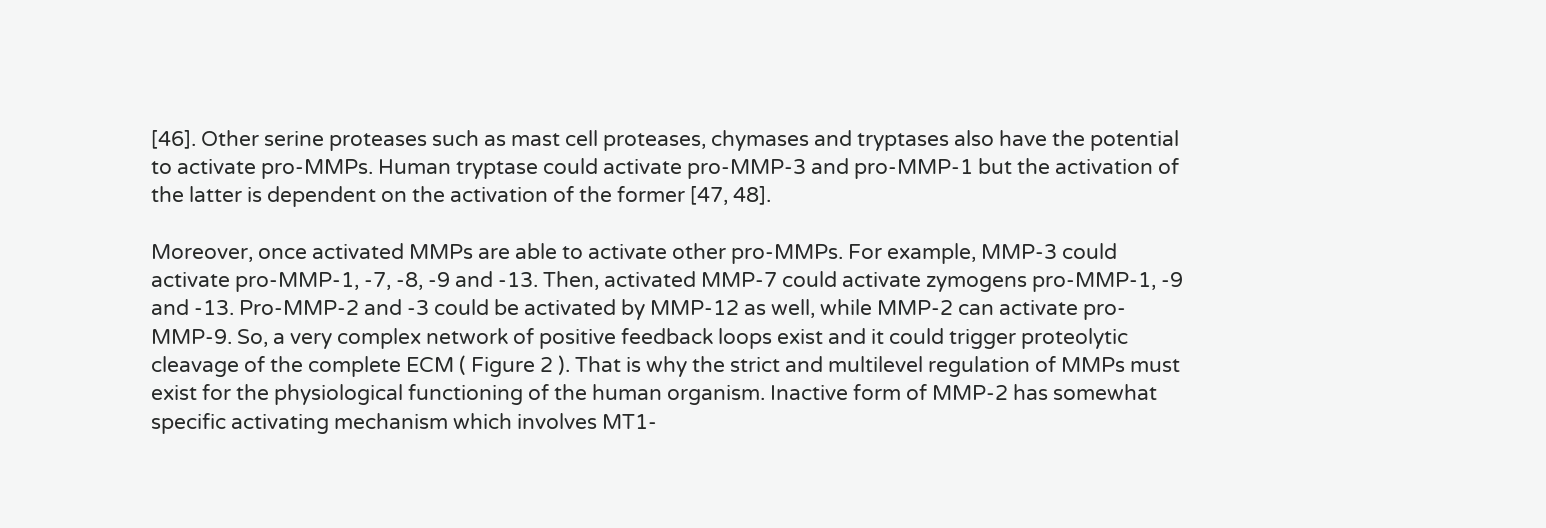[46]. Other serine proteases such as mast cell proteases, chymases and tryptases also have the potential to activate pro-MMPs. Human tryptase could activate pro-MMP-3 and pro-MMP-1 but the activation of the latter is dependent on the activation of the former [47, 48].

Moreover, once activated MMPs are able to activate other pro-MMPs. For example, MMP-3 could activate pro-MMP-1, -7, -8, -9 and -13. Then, activated MMP-7 could activate zymogens pro-MMP-1, -9 and -13. Pro-MMP-2 and -3 could be activated by MMP-12 as well, while MMP-2 can activate pro-MMP-9. So, a very complex network of positive feedback loops exist and it could trigger proteolytic cleavage of the complete ECM ( Figure 2 ). That is why the strict and multilevel regulation of MMPs must exist for the physiological functioning of the human organism. Inactive form of MMP-2 has somewhat specific activating mechanism which involves MT1-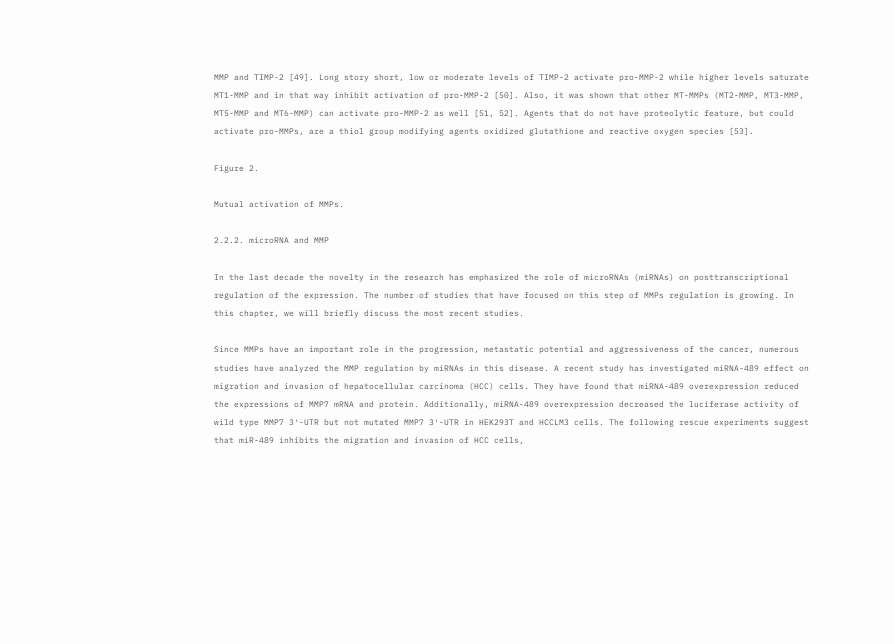MMP and TIMP-2 [49]. Long story short, low or moderate levels of TIMP-2 activate pro-MMP-2 while higher levels saturate MT1-MMP and in that way inhibit activation of pro-MMP-2 [50]. Also, it was shown that other MT-MMPs (MT2-MMP, MT3-MMP, MT5-MMP and MT6-MMP) can activate pro-MMP-2 as well [51, 52]. Agents that do not have proteolytic feature, but could activate pro-MMPs, are a thiol group modifying agents oxidized glutathione and reactive oxygen species [53].

Figure 2.

Mutual activation of MMPs.

2.2.2. microRNA and MMP

In the last decade the novelty in the research has emphasized the role of microRNAs (miRNAs) on posttranscriptional regulation of the expression. The number of studies that have focused on this step of MMPs regulation is growing. In this chapter, we will briefly discuss the most recent studies.

Since MMPs have an important role in the progression, metastatic potential and aggressiveness of the cancer, numerous studies have analyzed the MMP regulation by miRNAs in this disease. A recent study has investigated miRNA-489 effect on migration and invasion of hepatocellular carcinoma (HCC) cells. They have found that miRNA-489 overexpression reduced the expressions of MMP7 mRNA and protein. Additionally, miRNA-489 overexpression decreased the luciferase activity of wild type MMP7 3′-UTR but not mutated MMP7 3′-UTR in HEK293T and HCCLM3 cells. The following rescue experiments suggest that miR-489 inhibits the migration and invasion of HCC cells,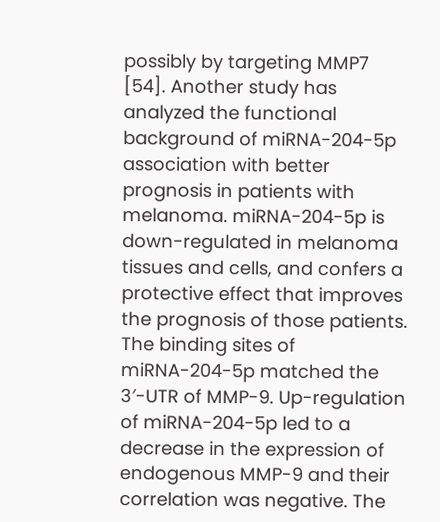possibly by targeting MMP7 [54]. Another study has analyzed the functional background of miRNA-204-5p association with better prognosis in patients with melanoma. miRNA-204-5p is down-regulated in melanoma tissues and cells, and confers a protective effect that improves the prognosis of those patients. The binding sites of miRNA-204-5p matched the 3′-UTR of MMP-9. Up-regulation of miRNA-204-5p led to a decrease in the expression of endogenous MMP-9 and their correlation was negative. The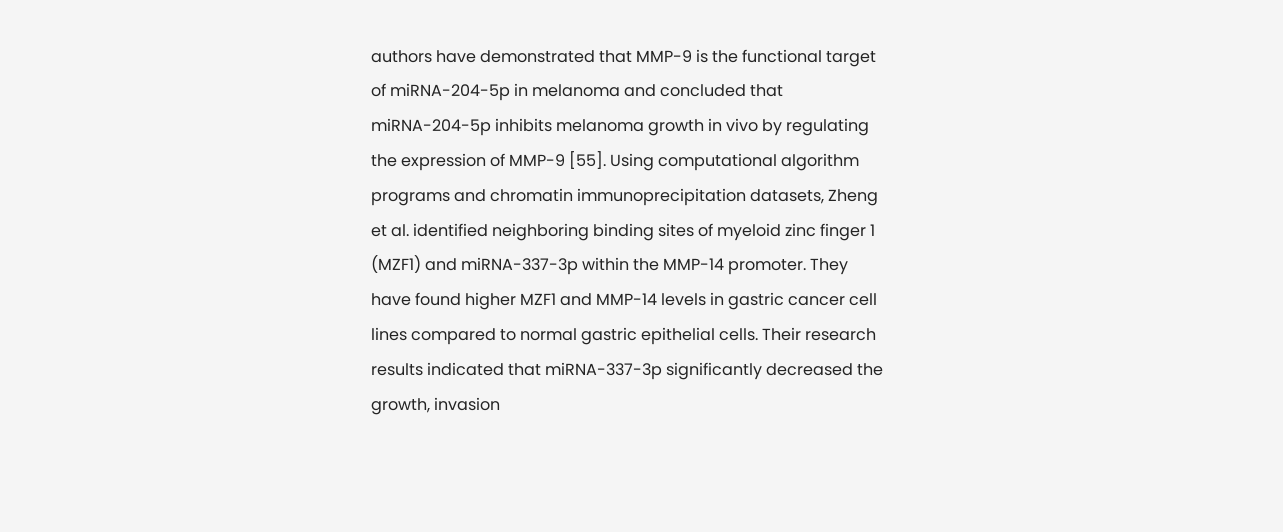authors have demonstrated that MMP-9 is the functional target of miRNA-204-5p in melanoma and concluded that miRNA-204-5p inhibits melanoma growth in vivo by regulating the expression of MMP-9 [55]. Using computational algorithm programs and chromatin immunoprecipitation datasets, Zheng et al. identified neighboring binding sites of myeloid zinc finger 1 (MZF1) and miRNA-337-3p within the MMP-14 promoter. They have found higher MZF1 and MMP-14 levels in gastric cancer cell lines compared to normal gastric epithelial cells. Their research results indicated that miRNA-337-3p significantly decreased the growth, invasion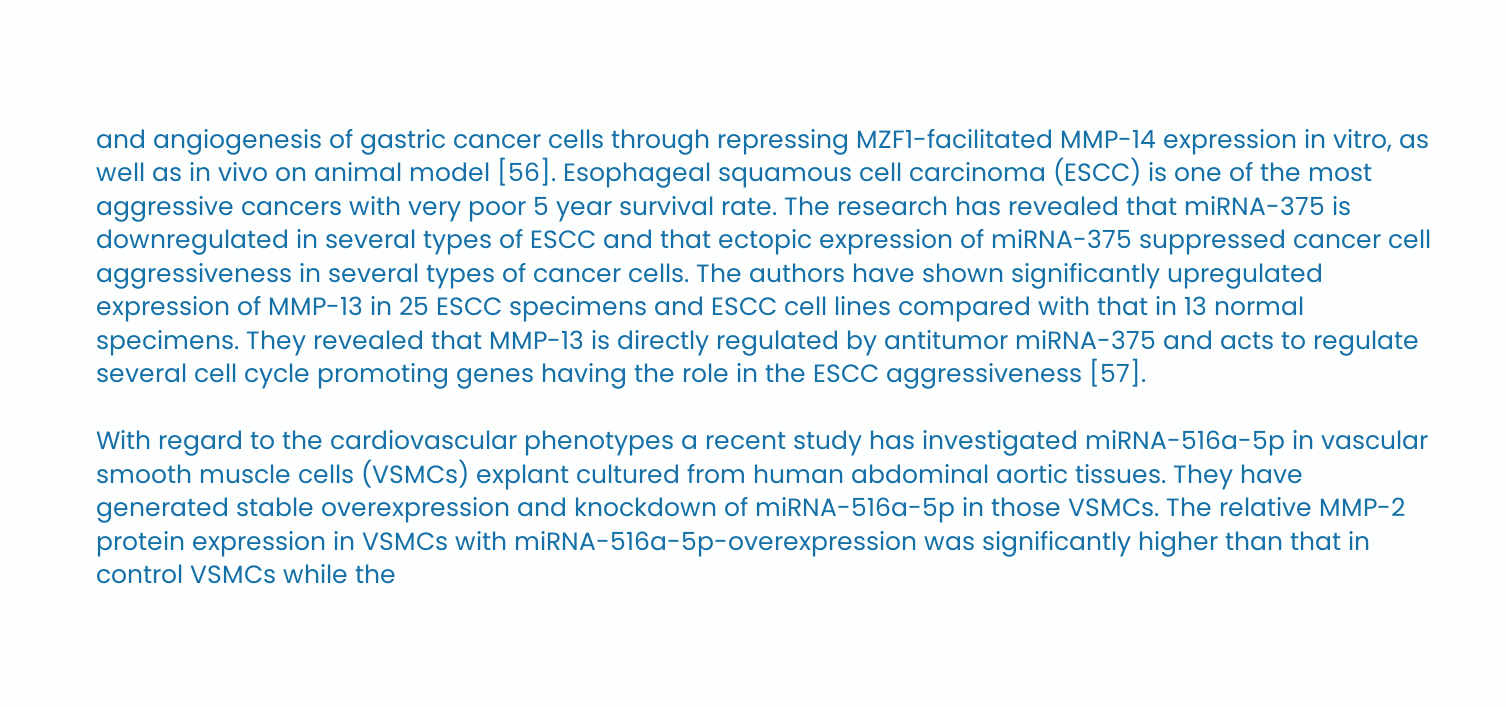and angiogenesis of gastric cancer cells through repressing MZF1-facilitated MMP-14 expression in vitro, as well as in vivo on animal model [56]. Esophageal squamous cell carcinoma (ESCC) is one of the most aggressive cancers with very poor 5 year survival rate. The research has revealed that miRNA-375 is downregulated in several types of ESCC and that ectopic expression of miRNA-375 suppressed cancer cell aggressiveness in several types of cancer cells. The authors have shown significantly upregulated expression of MMP-13 in 25 ESCC specimens and ESCC cell lines compared with that in 13 normal specimens. They revealed that MMP-13 is directly regulated by antitumor miRNA-375 and acts to regulate several cell cycle promoting genes having the role in the ESCC aggressiveness [57].

With regard to the cardiovascular phenotypes a recent study has investigated miRNA-516a-5p in vascular smooth muscle cells (VSMCs) explant cultured from human abdominal aortic tissues. They have generated stable overexpression and knockdown of miRNA-516a-5p in those VSMCs. The relative MMP-2 protein expression in VSMCs with miRNA-516a-5p-overexpression was significantly higher than that in control VSMCs while the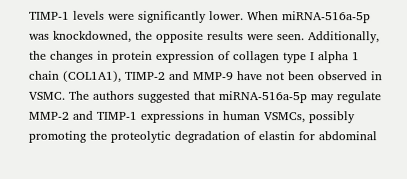TIMP-1 levels were significantly lower. When miRNA-516a-5p was knockdowned, the opposite results were seen. Additionally, the changes in protein expression of collagen type I alpha 1 chain (COL1A1), TIMP-2 and MMP-9 have not been observed in VSMC. The authors suggested that miRNA-516a-5p may regulate MMP-2 and TIMP-1 expressions in human VSMCs, possibly promoting the proteolytic degradation of elastin for abdominal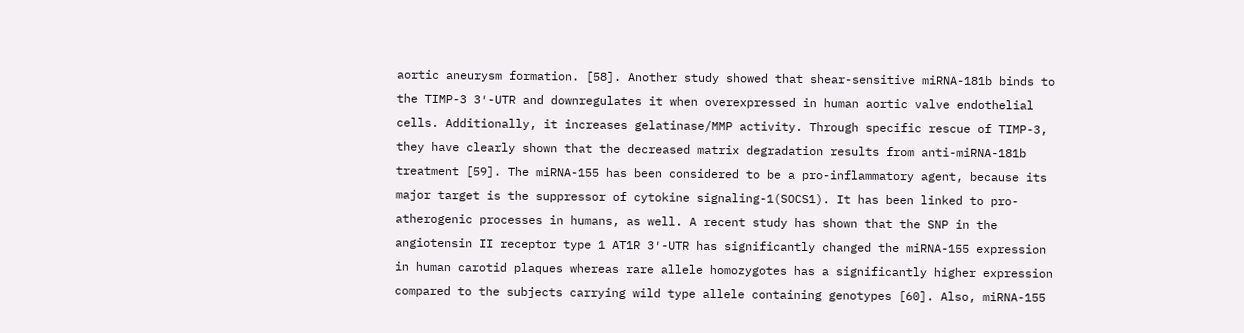aortic aneurysm formation. [58]. Another study showed that shear-sensitive miRNA-181b binds to the TIMP-3 3′-UTR and downregulates it when overexpressed in human aortic valve endothelial cells. Additionally, it increases gelatinase/MMP activity. Through specific rescue of TIMP-3, they have clearly shown that the decreased matrix degradation results from anti-miRNA-181b treatment [59]. The miRNA-155 has been considered to be a pro-inflammatory agent, because its major target is the suppressor of cytokine signaling-1(SOCS1). It has been linked to pro-atherogenic processes in humans, as well. A recent study has shown that the SNP in the angiotensin II receptor type 1 AT1R 3′-UTR has significantly changed the miRNA-155 expression in human carotid plaques whereas rare allele homozygotes has a significantly higher expression compared to the subjects carrying wild type allele containing genotypes [60]. Also, miRNA-155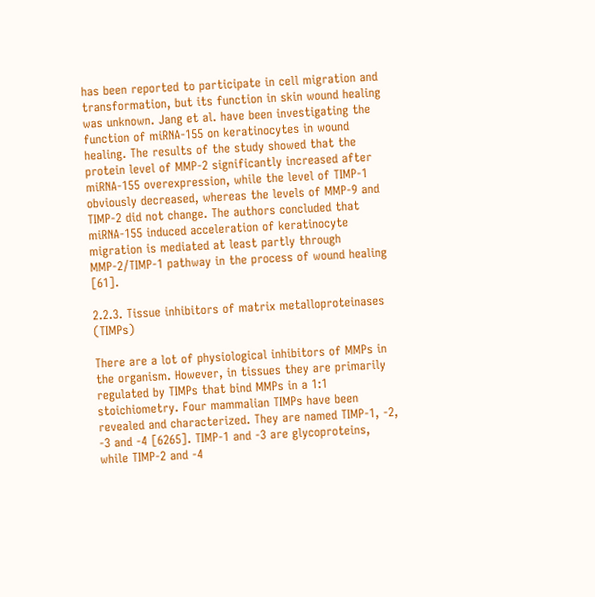has been reported to participate in cell migration and transformation, but its function in skin wound healing was unknown. Jang et al. have been investigating the function of miRNA-155 on keratinocytes in wound healing. The results of the study showed that the protein level of MMP-2 significantly increased after miRNA-155 overexpression, while the level of TIMP-1 obviously decreased, whereas the levels of MMP-9 and TIMP-2 did not change. The authors concluded that miRNA-155 induced acceleration of keratinocyte migration is mediated at least partly through MMP-2/TIMP-1 pathway in the process of wound healing [61].

2.2.3. Tissue inhibitors of matrix metalloproteinases (TIMPs)

There are a lot of physiological inhibitors of MMPs in the organism. However, in tissues they are primarily regulated by TIMPs that bind MMPs in a 1:1 stoichiometry. Four mammalian TIMPs have been revealed and characterized. They are named TIMP-1, -2, -3 and -4 [6265]. TIMP-1 and -3 are glycoproteins, while TIMP-2 and -4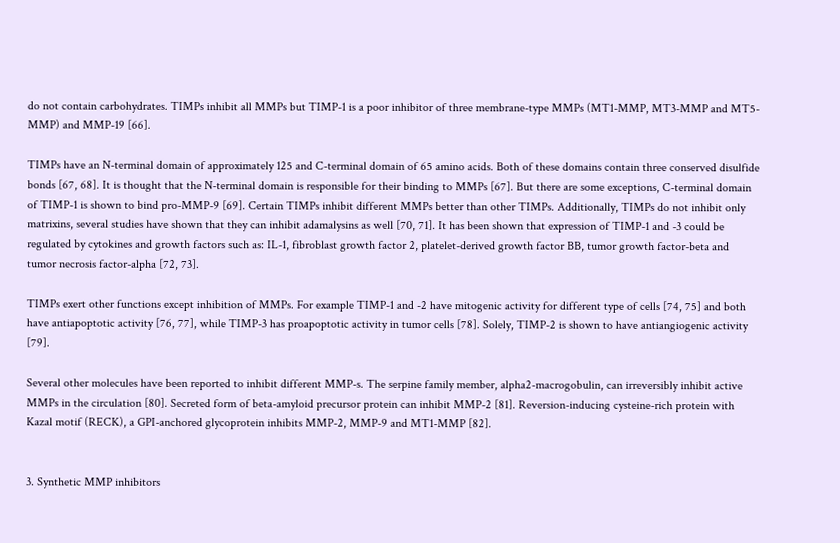do not contain carbohydrates. TIMPs inhibit all MMPs but TIMP-1 is a poor inhibitor of three membrane-type MMPs (MT1-MMP, MT3-MMP and MT5-MMP) and MMP-19 [66].

TIMPs have an N-terminal domain of approximately 125 and C-terminal domain of 65 amino acids. Both of these domains contain three conserved disulfide bonds [67, 68]. It is thought that the N-terminal domain is responsible for their binding to MMPs [67]. But there are some exceptions, C-terminal domain of TIMP-1 is shown to bind pro-MMP-9 [69]. Certain TIMPs inhibit different MMPs better than other TIMPs. Additionally, TIMPs do not inhibit only matrixins, several studies have shown that they can inhibit adamalysins as well [70, 71]. It has been shown that expression of TIMP-1 and -3 could be regulated by cytokines and growth factors such as: IL-1, fibroblast growth factor 2, platelet-derived growth factor BB, tumor growth factor-beta and tumor necrosis factor-alpha [72, 73].

TIMPs exert other functions except inhibition of MMPs. For example TIMP-1 and -2 have mitogenic activity for different type of cells [74, 75] and both have antiapoptotic activity [76, 77], while TIMP-3 has proapoptotic activity in tumor cells [78]. Solely, TIMP-2 is shown to have antiangiogenic activity [79].

Several other molecules have been reported to inhibit different MMP-s. The serpine family member, alpha2-macrogobulin, can irreversibly inhibit active MMPs in the circulation [80]. Secreted form of beta-amyloid precursor protein can inhibit MMP-2 [81]. Reversion-inducing cysteine-rich protein with Kazal motif (RECK), a GPI-anchored glycoprotein inhibits MMP-2, MMP-9 and MT1-MMP [82].


3. Synthetic MMP inhibitors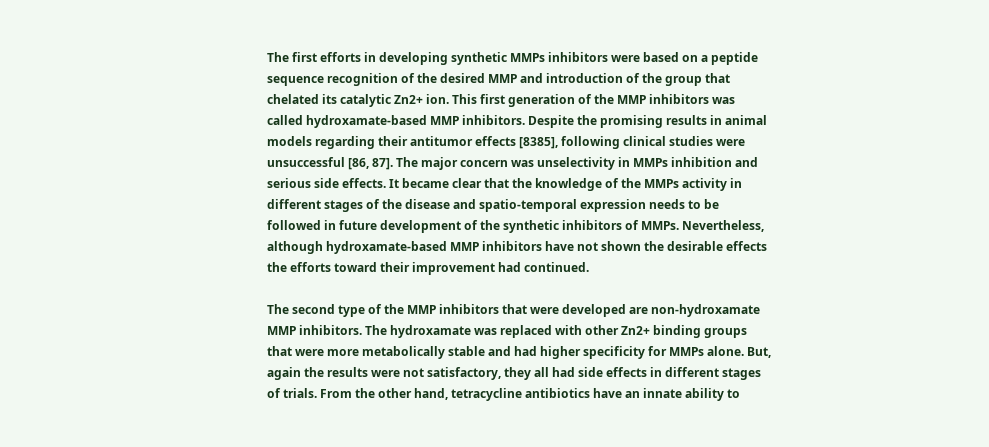The first efforts in developing synthetic MMPs inhibitors were based on a peptide sequence recognition of the desired MMP and introduction of the group that chelated its catalytic Zn2+ ion. This first generation of the MMP inhibitors was called hydroxamate-based MMP inhibitors. Despite the promising results in animal models regarding their antitumor effects [8385], following clinical studies were unsuccessful [86, 87]. The major concern was unselectivity in MMPs inhibition and serious side effects. It became clear that the knowledge of the MMPs activity in different stages of the disease and spatio-temporal expression needs to be followed in future development of the synthetic inhibitors of MMPs. Nevertheless, although hydroxamate-based MMP inhibitors have not shown the desirable effects the efforts toward their improvement had continued.

The second type of the MMP inhibitors that were developed are non-hydroxamate MMP inhibitors. The hydroxamate was replaced with other Zn2+ binding groups that were more metabolically stable and had higher specificity for MMPs alone. But, again the results were not satisfactory, they all had side effects in different stages of trials. From the other hand, tetracycline antibiotics have an innate ability to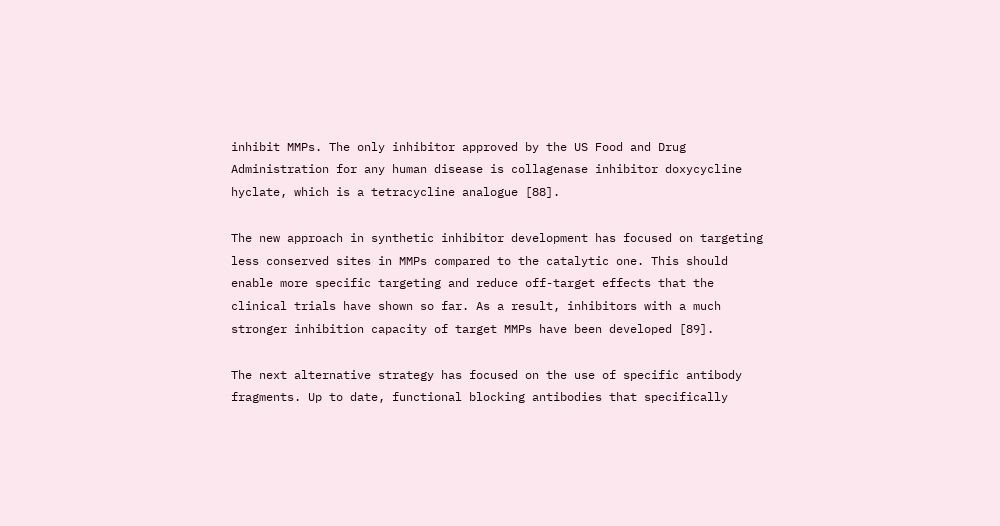inhibit MMPs. The only inhibitor approved by the US Food and Drug Administration for any human disease is collagenase inhibitor doxycycline hyclate, which is a tetracycline analogue [88].

The new approach in synthetic inhibitor development has focused on targeting less conserved sites in MMPs compared to the catalytic one. This should enable more specific targeting and reduce off-target effects that the clinical trials have shown so far. As a result, inhibitors with a much stronger inhibition capacity of target MMPs have been developed [89].

The next alternative strategy has focused on the use of specific antibody fragments. Up to date, functional blocking antibodies that specifically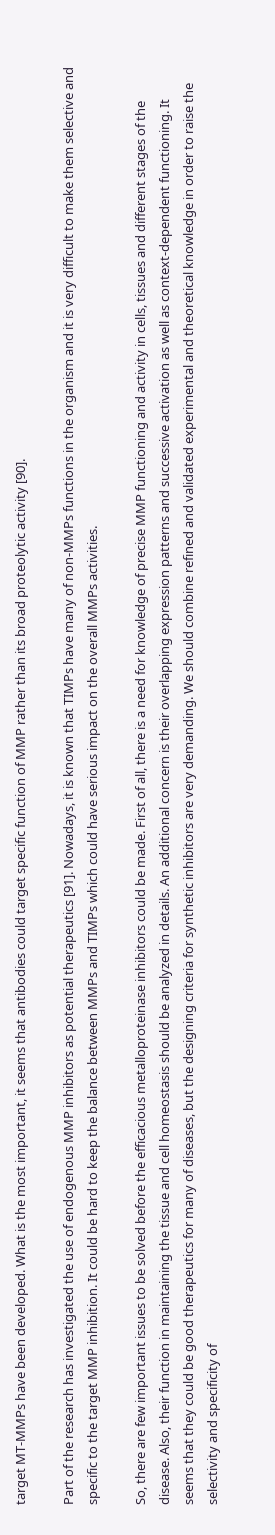target MT-MMPs have been developed. What is the most important, it seems that antibodies could target specific function of MMP rather than its broad proteolytic activity [90].

Part of the research has investigated the use of endogenous MMP inhibitors as potential therapeutics [91]. Nowadays, it is known that TIMPs have many of non-MMPs functions in the organism and it is very difficult to make them selective and specific to the target MMP inhibition. It could be hard to keep the balance between MMPs and TIMPs which could have serious impact on the overall MMPs activities.

So, there are few important issues to be solved before the efficacious metalloproteinase inhibitors could be made. First of all, there is a need for knowledge of precise MMP functioning and activity in cells, tissues and different stages of the disease. Also, their function in maintaining the tissue and cell homeostasis should be analyzed in details. An additional concern is their overlapping expression patterns and successive activation as well as context-dependent functioning. It seems that they could be good therapeutics for many of diseases, but the designing criteria for synthetic inhibitors are very demanding. We should combine refined and validated experimental and theoretical knowledge in order to raise the selectivity and specificity of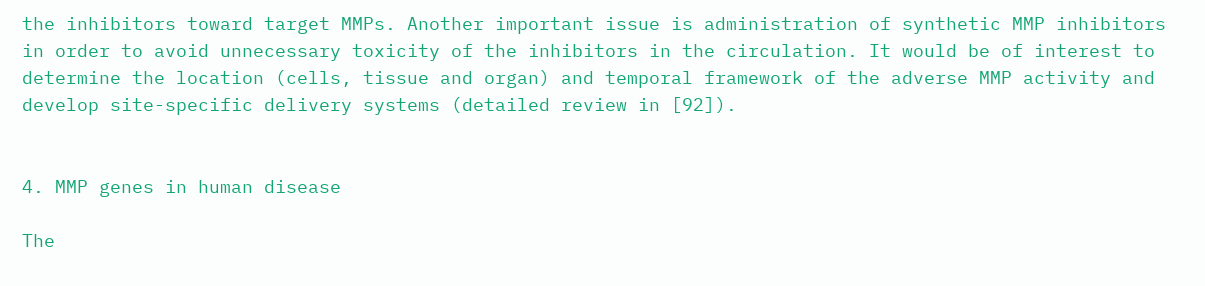the inhibitors toward target MMPs. Another important issue is administration of synthetic MMP inhibitors in order to avoid unnecessary toxicity of the inhibitors in the circulation. It would be of interest to determine the location (cells, tissue and organ) and temporal framework of the adverse MMP activity and develop site-specific delivery systems (detailed review in [92]).


4. MMP genes in human disease

The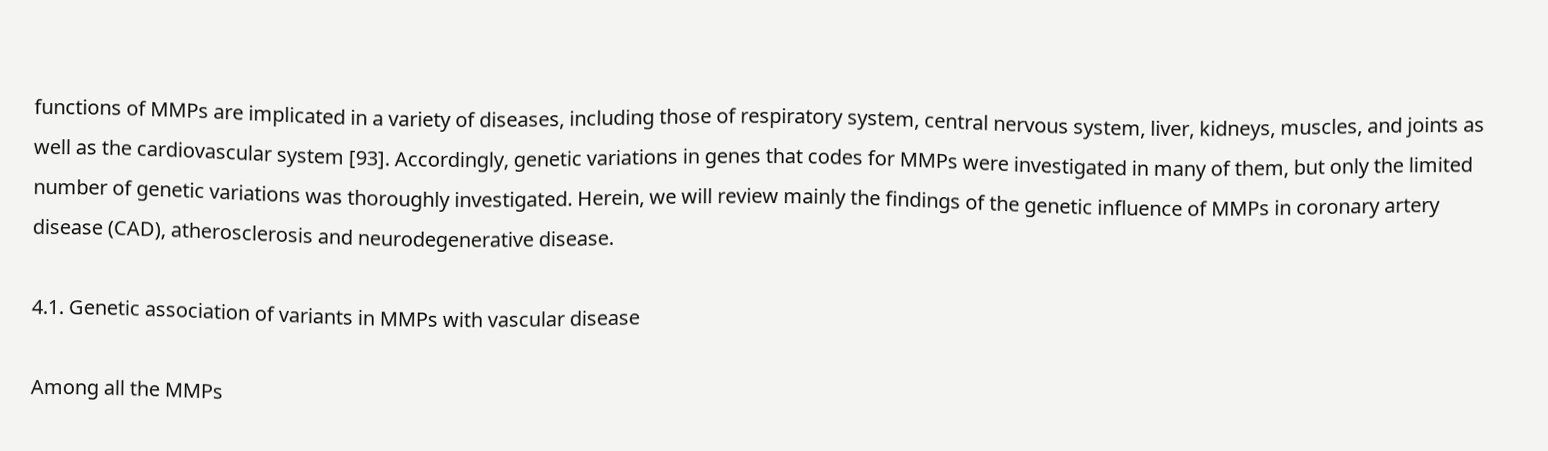functions of MMPs are implicated in a variety of diseases, including those of respiratory system, central nervous system, liver, kidneys, muscles, and joints as well as the cardiovascular system [93]. Accordingly, genetic variations in genes that codes for MMPs were investigated in many of them, but only the limited number of genetic variations was thoroughly investigated. Herein, we will review mainly the findings of the genetic influence of MMPs in coronary artery disease (CAD), atherosclerosis and neurodegenerative disease.

4.1. Genetic association of variants in MMPs with vascular disease

Among all the MMPs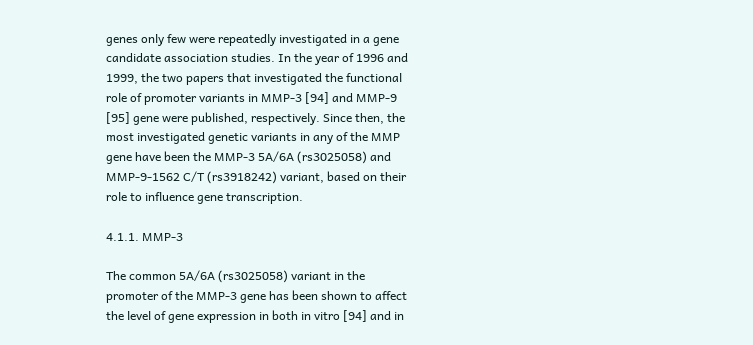genes only few were repeatedly investigated in a gene candidate association studies. In the year of 1996 and 1999, the two papers that investigated the functional role of promoter variants in MMP-3 [94] and MMP-9 [95] gene were published, respectively. Since then, the most investigated genetic variants in any of the MMP gene have been the MMP-3 5A/6A (rs3025058) and MMP-9-1562 C/T (rs3918242) variant, based on their role to influence gene transcription.

4.1.1. MMP-3

The common 5A/6A (rs3025058) variant in the promoter of the MMP-3 gene has been shown to affect the level of gene expression in both in vitro [94] and in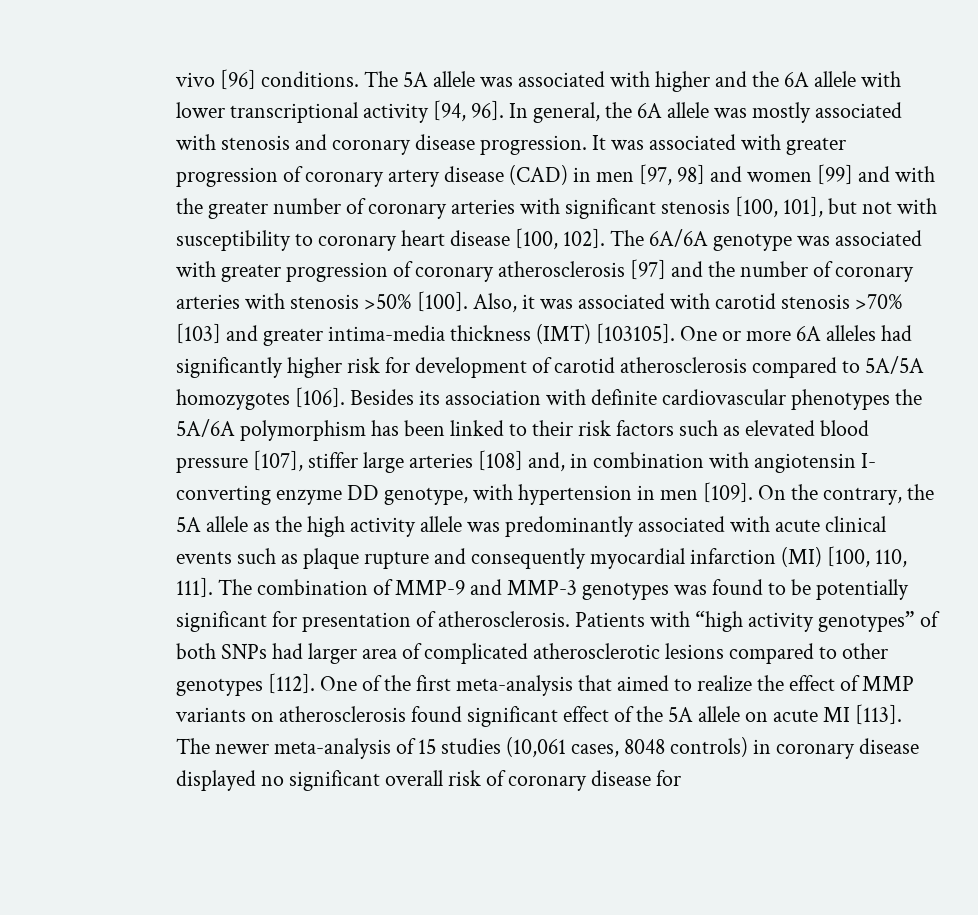vivo [96] conditions. The 5A allele was associated with higher and the 6A allele with lower transcriptional activity [94, 96]. In general, the 6A allele was mostly associated with stenosis and coronary disease progression. It was associated with greater progression of coronary artery disease (CAD) in men [97, 98] and women [99] and with the greater number of coronary arteries with significant stenosis [100, 101], but not with susceptibility to coronary heart disease [100, 102]. The 6A/6A genotype was associated with greater progression of coronary atherosclerosis [97] and the number of coronary arteries with stenosis >50% [100]. Also, it was associated with carotid stenosis >70% [103] and greater intima-media thickness (IMT) [103105]. One or more 6A alleles had significantly higher risk for development of carotid atherosclerosis compared to 5A/5A homozygotes [106]. Besides its association with definite cardiovascular phenotypes the 5A/6A polymorphism has been linked to their risk factors such as elevated blood pressure [107], stiffer large arteries [108] and, in combination with angiotensin I-converting enzyme DD genotype, with hypertension in men [109]. On the contrary, the 5A allele as the high activity allele was predominantly associated with acute clinical events such as plaque rupture and consequently myocardial infarction (MI) [100, 110, 111]. The combination of MMP-9 and MMP-3 genotypes was found to be potentially significant for presentation of atherosclerosis. Patients with “high activity genotypes” of both SNPs had larger area of complicated atherosclerotic lesions compared to other genotypes [112]. One of the first meta-analysis that aimed to realize the effect of MMP variants on atherosclerosis found significant effect of the 5A allele on acute MI [113]. The newer meta-analysis of 15 studies (10,061 cases, 8048 controls) in coronary disease displayed no significant overall risk of coronary disease for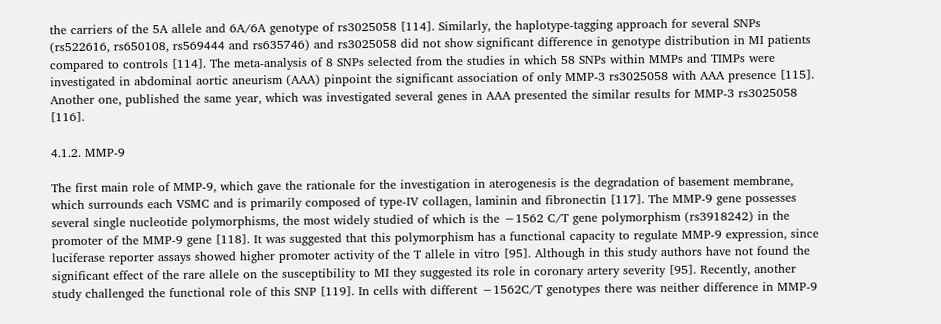the carriers of the 5A allele and 6A/6A genotype of rs3025058 [114]. Similarly, the haplotype-tagging approach for several SNPs (rs522616, rs650108, rs569444 and rs635746) and rs3025058 did not show significant difference in genotype distribution in MI patients compared to controls [114]. The meta-analysis of 8 SNPs selected from the studies in which 58 SNPs within MMPs and TIMPs were investigated in abdominal aortic aneurism (AAA) pinpoint the significant association of only MMP-3 rs3025058 with AAA presence [115]. Another one, published the same year, which was investigated several genes in AAA presented the similar results for MMP-3 rs3025058 [116].

4.1.2. MMP-9

The first main role of MMP-9, which gave the rationale for the investigation in aterogenesis is the degradation of basement membrane, which surrounds each VSMC and is primarily composed of type-IV collagen, laminin and fibronectin [117]. The MMP-9 gene possesses several single nucleotide polymorphisms, the most widely studied of which is the −1562 C/T gene polymorphism (rs3918242) in the promoter of the MMP-9 gene [118]. It was suggested that this polymorphism has a functional capacity to regulate MMP-9 expression, since luciferase reporter assays showed higher promoter activity of the T allele in vitro [95]. Although in this study authors have not found the significant effect of the rare allele on the susceptibility to MI they suggested its role in coronary artery severity [95]. Recently, another study challenged the functional role of this SNP [119]. In cells with different −1562C/T genotypes there was neither difference in MMP-9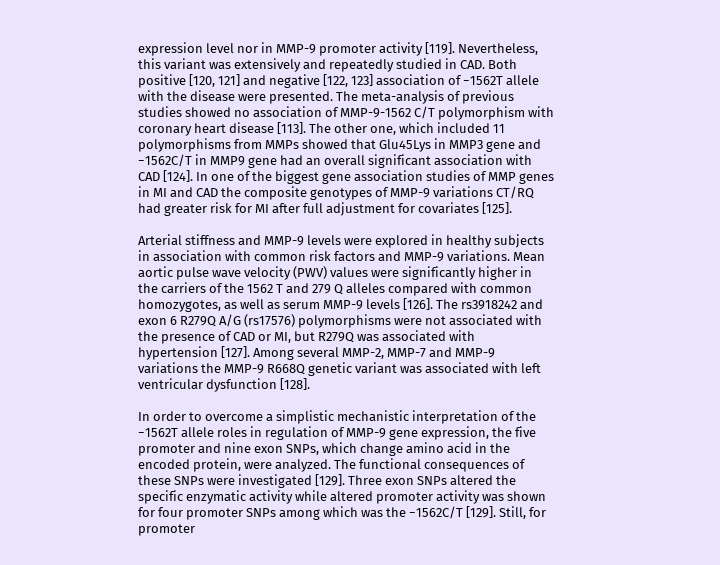expression level nor in MMP-9 promoter activity [119]. Nevertheless, this variant was extensively and repeatedly studied in CAD. Both positive [120, 121] and negative [122, 123] association of −1562T allele with the disease were presented. The meta-analysis of previous studies showed no association of MMP-9-1562 C/T polymorphism with coronary heart disease [113]. The other one, which included 11 polymorphisms from MMPs showed that Glu45Lys in MMP3 gene and −1562C/T in MMP9 gene had an overall significant association with CAD [124]. In one of the biggest gene association studies of MMP genes in MI and CAD the composite genotypes of MMP-9 variations CT/RQ had greater risk for MI after full adjustment for covariates [125].

Arterial stiffness and MMP-9 levels were explored in healthy subjects in association with common risk factors and MMP-9 variations. Mean aortic pulse wave velocity (PWV) values were significantly higher in the carriers of the 1562 T and 279 Q alleles compared with common homozygotes, as well as serum MMP-9 levels [126]. The rs3918242 and exon 6 R279Q A/G (rs17576) polymorphisms were not associated with the presence of CAD or MI, but R279Q was associated with hypertension [127]. Among several MMP-2, MMP-7 and MMP-9 variations the MMP-9 R668Q genetic variant was associated with left ventricular dysfunction [128].

In order to overcome a simplistic mechanistic interpretation of the −1562T allele roles in regulation of MMP-9 gene expression, the five promoter and nine exon SNPs, which change amino acid in the encoded protein, were analyzed. The functional consequences of these SNPs were investigated [129]. Three exon SNPs altered the specific enzymatic activity while altered promoter activity was shown for four promoter SNPs among which was the −1562C/T [129]. Still, for promoter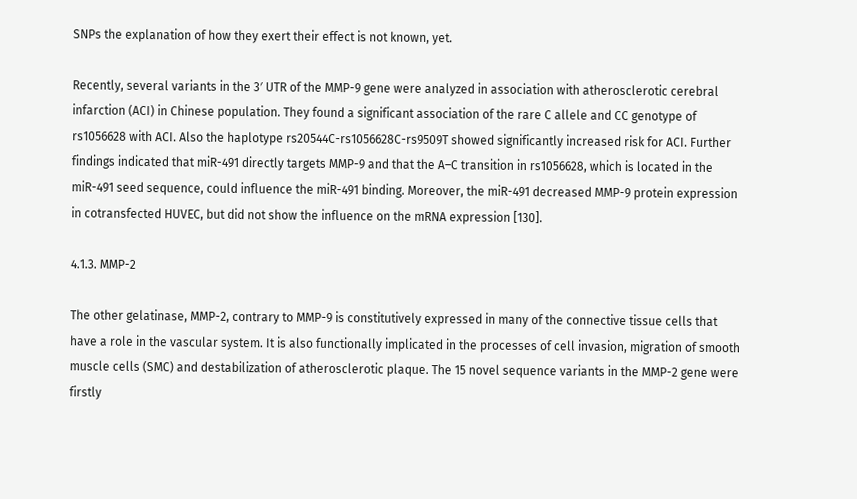SNPs the explanation of how they exert their effect is not known, yet.

Recently, several variants in the 3′ UTR of the MMP-9 gene were analyzed in association with atherosclerotic cerebral infarction (ACI) in Chinese population. They found a significant association of the rare C allele and CC genotype of rs1056628 with ACI. Also the haplotype rs20544C-rs1056628C-rs9509T showed significantly increased risk for ACI. Further findings indicated that miR-491 directly targets MMP-9 and that the A–C transition in rs1056628, which is located in the miR-491 seed sequence, could influence the miR-491 binding. Moreover, the miR-491 decreased MMP-9 protein expression in cotransfected HUVEC, but did not show the influence on the mRNA expression [130].

4.1.3. MMP-2

The other gelatinase, MMP-2, contrary to MMP-9 is constitutively expressed in many of the connective tissue cells that have a role in the vascular system. It is also functionally implicated in the processes of cell invasion, migration of smooth muscle cells (SMC) and destabilization of atherosclerotic plaque. The 15 novel sequence variants in the MMP-2 gene were firstly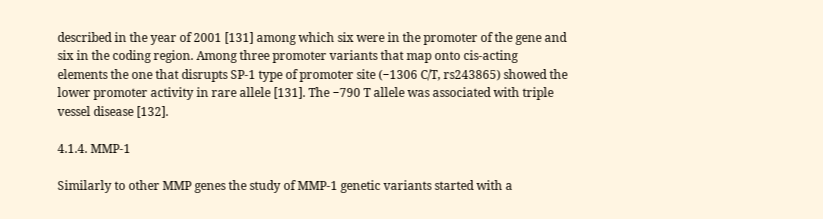described in the year of 2001 [131] among which six were in the promoter of the gene and six in the coding region. Among three promoter variants that map onto cis-acting elements the one that disrupts SP-1 type of promoter site (−1306 C/T, rs243865) showed the lower promoter activity in rare allele [131]. The −790 T allele was associated with triple vessel disease [132].

4.1.4. MMP-1

Similarly to other MMP genes the study of MMP-1 genetic variants started with a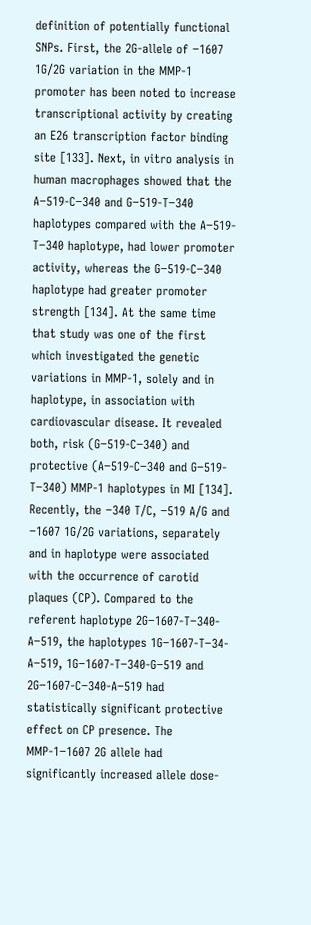definition of potentially functional SNPs. First, the 2G-allele of −1607 1G/2G variation in the MMP-1 promoter has been noted to increase transcriptional activity by creating an E26 transcription factor binding site [133]. Next, in vitro analysis in human macrophages showed that the A−519-C−340 and G−519-T−340 haplotypes compared with the A−519-T−340 haplotype, had lower promoter activity, whereas the G−519-C−340 haplotype had greater promoter strength [134]. At the same time that study was one of the first which investigated the genetic variations in MMP-1, solely and in haplotype, in association with cardiovascular disease. It revealed both, risk (G−519-C−340) and protective (A−519-C−340 and G−519-T−340) MMP-1 haplotypes in MI [134]. Recently, the −340 T/C, −519 A/G and −1607 1G/2G variations, separately and in haplotype were associated with the occurrence of carotid plaques (CP). Compared to the referent haplotype 2G−1607-T−340-A−519, the haplotypes 1G−1607-T−34-A−519, 1G−1607-T−340-G−519 and 2G−1607-C−340-A−519 had statistically significant protective effect on CP presence. The MMP-1−1607 2G allele had significantly increased allele dose-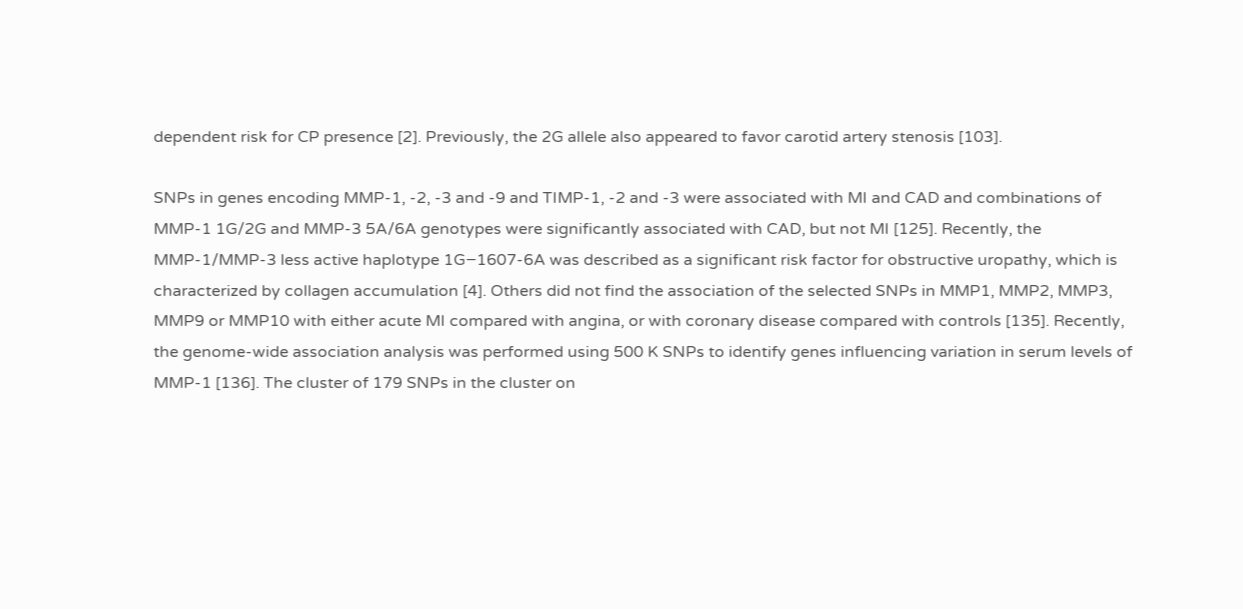dependent risk for CP presence [2]. Previously, the 2G allele also appeared to favor carotid artery stenosis [103].

SNPs in genes encoding MMP-1, -2, -3 and -9 and TIMP-1, -2 and -3 were associated with MI and CAD and combinations of MMP-1 1G/2G and MMP-3 5A/6A genotypes were significantly associated with CAD, but not MI [125]. Recently, the MMP-1/MMP-3 less active haplotype 1G−1607-6A was described as a significant risk factor for obstructive uropathy, which is characterized by collagen accumulation [4]. Others did not find the association of the selected SNPs in MMP1, MMP2, MMP3, MMP9 or MMP10 with either acute MI compared with angina, or with coronary disease compared with controls [135]. Recently, the genome-wide association analysis was performed using 500 K SNPs to identify genes influencing variation in serum levels of MMP-1 [136]. The cluster of 179 SNPs in the cluster on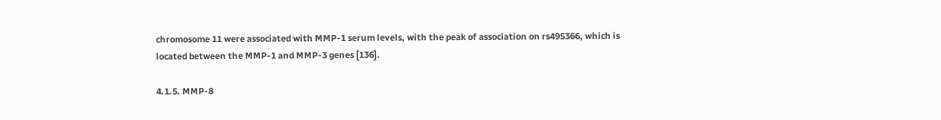chromosome 11 were associated with MMP-1 serum levels, with the peak of association on rs495366, which is located between the MMP-1 and MMP-3 genes [136].

4.1.5. MMP-8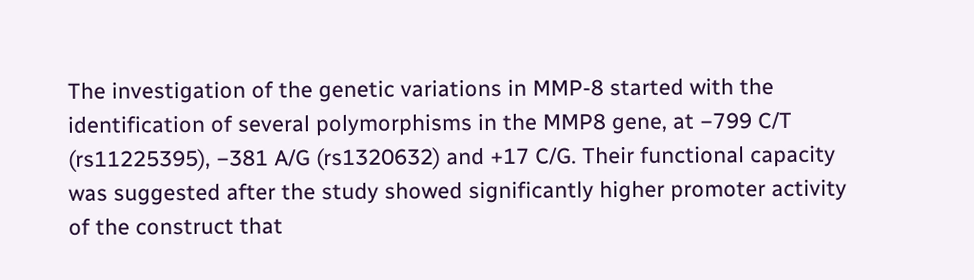The investigation of the genetic variations in MMP-8 started with the identification of several polymorphisms in the MMP8 gene, at −799 C/T (rs11225395), −381 A/G (rs1320632) and +17 C/G. Their functional capacity was suggested after the study showed significantly higher promoter activity of the construct that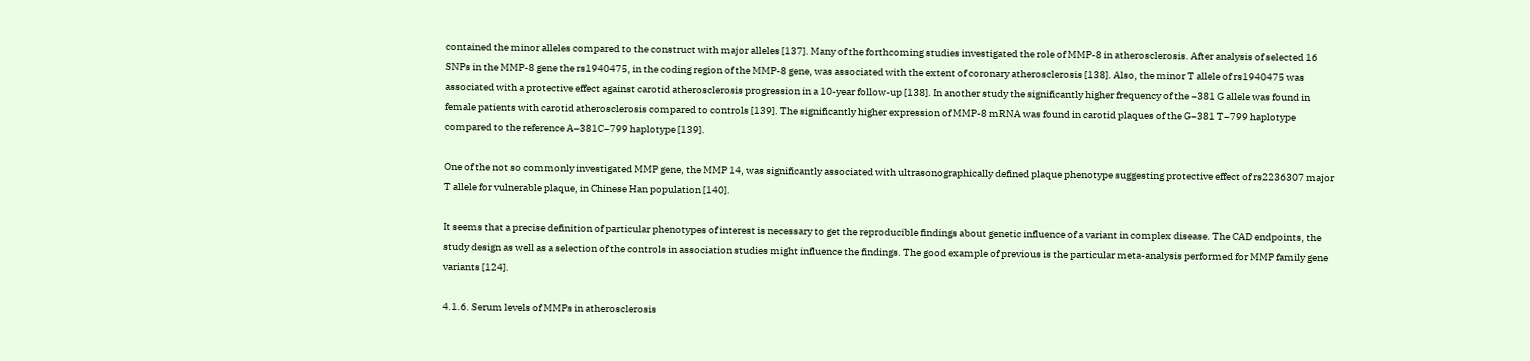contained the minor alleles compared to the construct with major alleles [137]. Many of the forthcoming studies investigated the role of MMP-8 in atherosclerosis. After analysis of selected 16 SNPs in the MMP-8 gene the rs1940475, in the coding region of the MMP-8 gene, was associated with the extent of coronary atherosclerosis [138]. Also, the minor T allele of rs1940475 was associated with a protective effect against carotid atherosclerosis progression in a 10-year follow-up [138]. In another study the significantly higher frequency of the −381 G allele was found in female patients with carotid atherosclerosis compared to controls [139]. The significantly higher expression of MMP-8 mRNA was found in carotid plaques of the G−381 T−799 haplotype compared to the reference A–381C−799 haplotype [139].

One of the not so commonly investigated MMP gene, the MMP 14, was significantly associated with ultrasonographically defined plaque phenotype suggesting protective effect of rs2236307 major T allele for vulnerable plaque, in Chinese Han population [140].

It seems that a precise definition of particular phenotypes of interest is necessary to get the reproducible findings about genetic influence of a variant in complex disease. The CAD endpoints, the study design as well as a selection of the controls in association studies might influence the findings. The good example of previous is the particular meta-analysis performed for MMP family gene variants [124].

4.1.6. Serum levels of MMPs in atherosclerosis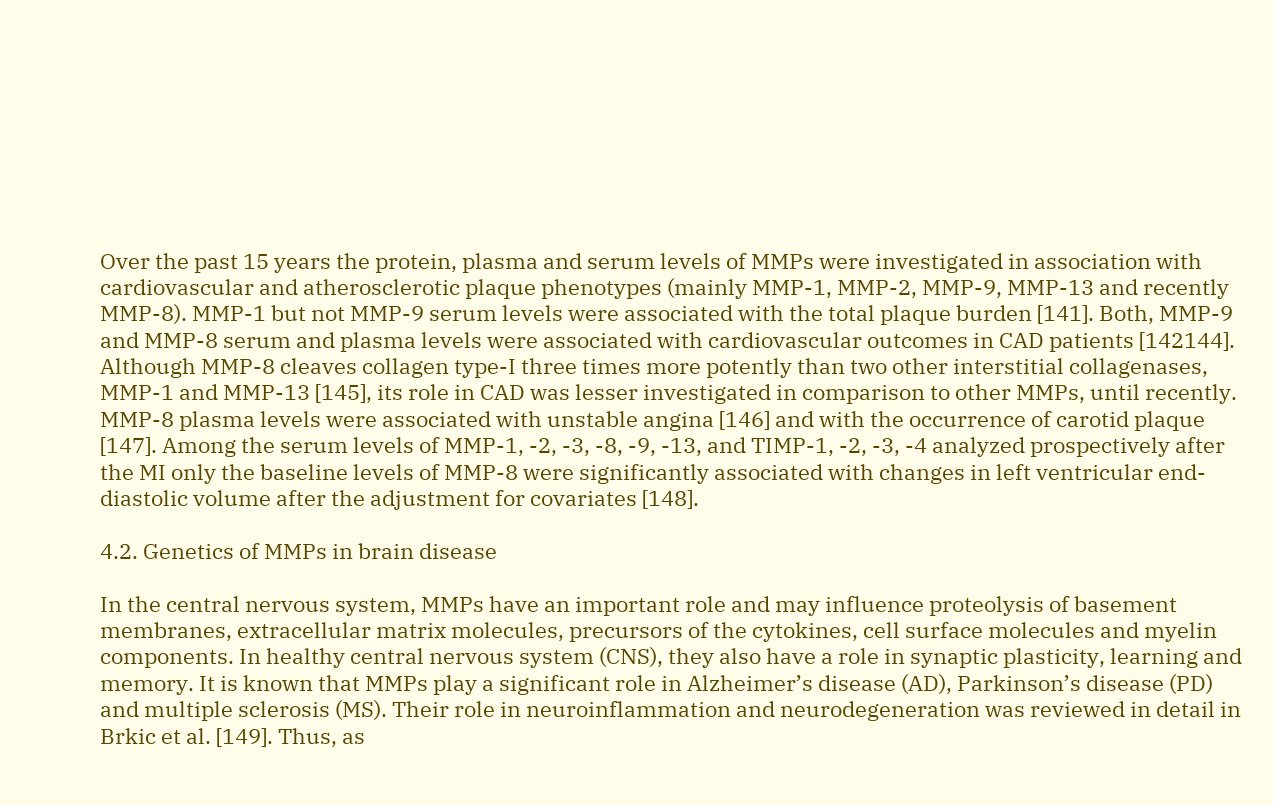Over the past 15 years the protein, plasma and serum levels of MMPs were investigated in association with cardiovascular and atherosclerotic plaque phenotypes (mainly MMP-1, MMP-2, MMP-9, MMP-13 and recently MMP-8). MMP-1 but not MMP-9 serum levels were associated with the total plaque burden [141]. Both, MMP-9 and MMP-8 serum and plasma levels were associated with cardiovascular outcomes in CAD patients [142144]. Although MMP-8 cleaves collagen type-I three times more potently than two other interstitial collagenases, MMP-1 and MMP-13 [145], its role in CAD was lesser investigated in comparison to other MMPs, until recently. MMP-8 plasma levels were associated with unstable angina [146] and with the occurrence of carotid plaque [147]. Among the serum levels of MMP-1, -2, -3, -8, -9, -13, and TIMP-1, -2, -3, -4 analyzed prospectively after the MI only the baseline levels of MMP-8 were significantly associated with changes in left ventricular end-diastolic volume after the adjustment for covariates [148].

4.2. Genetics of MMPs in brain disease

In the central nervous system, MMPs have an important role and may influence proteolysis of basement membranes, extracellular matrix molecules, precursors of the cytokines, cell surface molecules and myelin components. In healthy central nervous system (CNS), they also have a role in synaptic plasticity, learning and memory. It is known that MMPs play a significant role in Alzheimer’s disease (AD), Parkinson’s disease (PD) and multiple sclerosis (MS). Their role in neuroinflammation and neurodegeneration was reviewed in detail in Brkic et al. [149]. Thus, as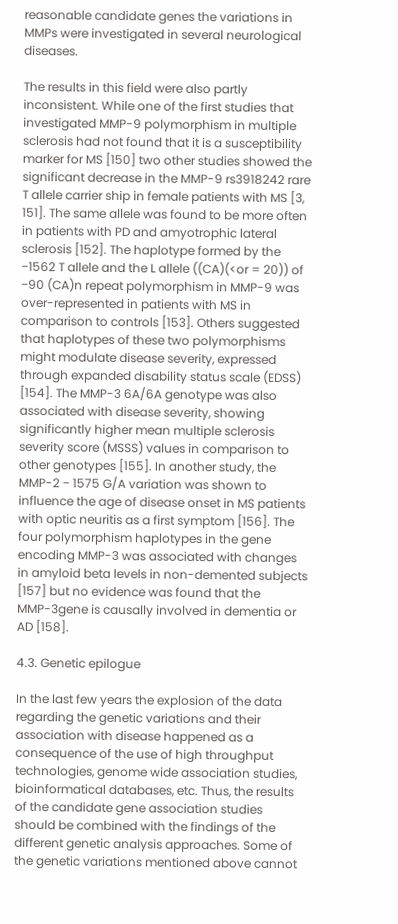reasonable candidate genes the variations in MMPs were investigated in several neurological diseases.

The results in this field were also partly inconsistent. While one of the first studies that investigated MMP-9 polymorphism in multiple sclerosis had not found that it is a susceptibility marker for MS [150] two other studies showed the significant decrease in the MMP-9 rs3918242 rare T allele carrier ship in female patients with MS [3, 151]. The same allele was found to be more often in patients with PD and amyotrophic lateral sclerosis [152]. The haplotype formed by the −1562 T allele and the L allele ((CA)(<or = 20)) of −90 (CA)n repeat polymorphism in MMP-9 was over-represented in patients with MS in comparison to controls [153]. Others suggested that haplotypes of these two polymorphisms might modulate disease severity, expressed through expanded disability status scale (EDSS) [154]. The MMP-3 6A/6A genotype was also associated with disease severity, showing significantly higher mean multiple sclerosis severity score (MSSS) values in comparison to other genotypes [155]. In another study, the MMP-2 − 1575 G/A variation was shown to influence the age of disease onset in MS patients with optic neuritis as a first symptom [156]. The four polymorphism haplotypes in the gene encoding MMP-3 was associated with changes in amyloid beta levels in non-demented subjects [157] but no evidence was found that the MMP-3gene is causally involved in dementia or AD [158].

4.3. Genetic epilogue

In the last few years the explosion of the data regarding the genetic variations and their association with disease happened as a consequence of the use of high throughput technologies, genome wide association studies, bioinformatical databases, etc. Thus, the results of the candidate gene association studies should be combined with the findings of the different genetic analysis approaches. Some of the genetic variations mentioned above cannot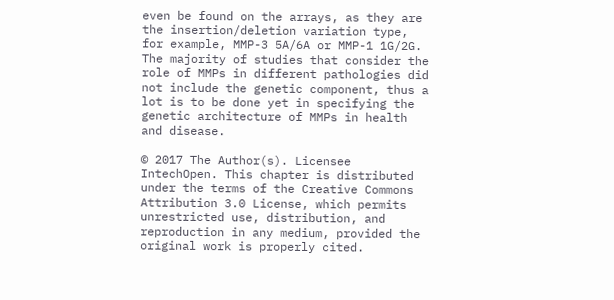even be found on the arrays, as they are the insertion/deletion variation type, for example, MMP-3 5A/6A or MMP-1 1G/2G. The majority of studies that consider the role of MMPs in different pathologies did not include the genetic component, thus a lot is to be done yet in specifying the genetic architecture of MMPs in health and disease.

© 2017 The Author(s). Licensee IntechOpen. This chapter is distributed under the terms of the Creative Commons Attribution 3.0 License, which permits unrestricted use, distribution, and reproduction in any medium, provided the original work is properly cited.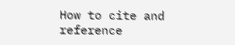How to cite and reference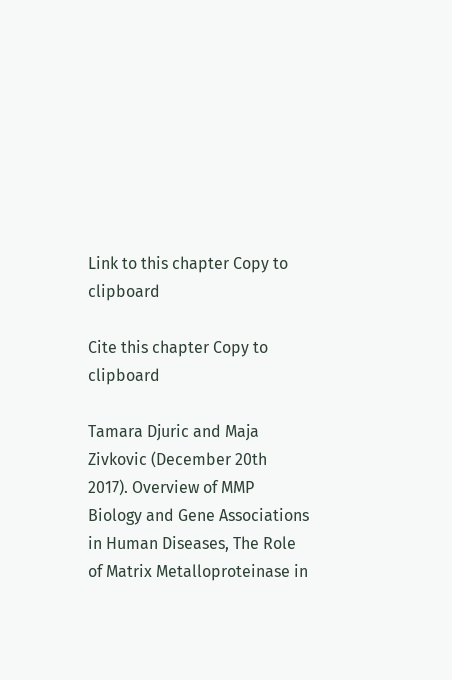Link to this chapter Copy to clipboard

Cite this chapter Copy to clipboard

Tamara Djuric and Maja Zivkovic (December 20th 2017). Overview of MMP Biology and Gene Associations in Human Diseases, The Role of Matrix Metalloproteinase in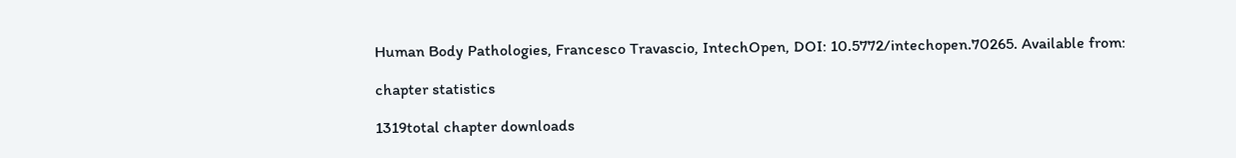Human Body Pathologies, Francesco Travascio, IntechOpen, DOI: 10.5772/intechopen.70265. Available from:

chapter statistics

1319total chapter downloads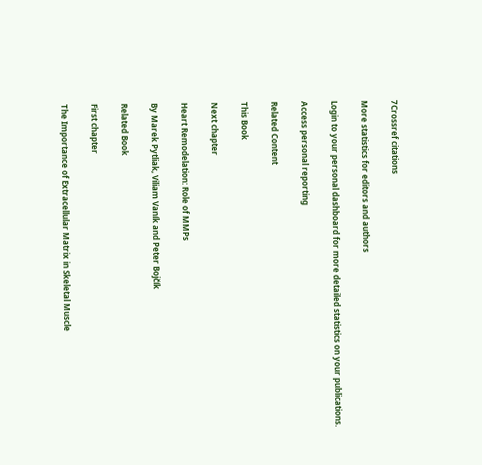7Crossref citations

More statistics for editors and authors

Login to your personal dashboard for more detailed statistics on your publications.

Access personal reporting

Related Content

This Book

Next chapter

Heart Remodelation: Role of MMPs

By Marek Pytliak, Viliam Vaník and Peter Bojčík

Related Book

First chapter

The Importance of Extracellular Matrix in Skeletal Muscle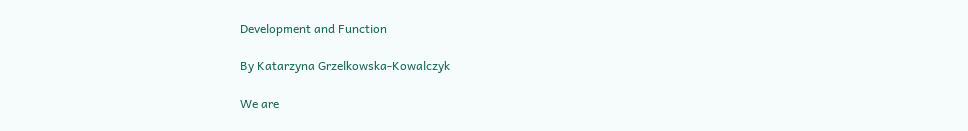Development and Function

By Katarzyna Grzelkowska-Kowalczyk

We are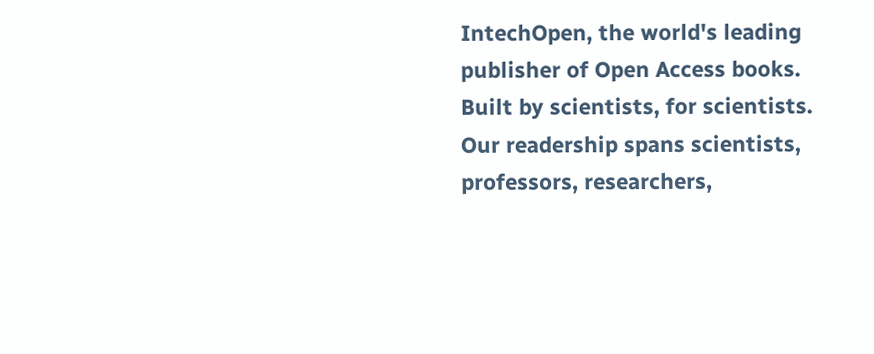IntechOpen, the world's leading publisher of Open Access books. Built by scientists, for scientists. Our readership spans scientists, professors, researchers,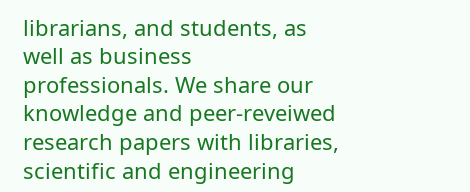librarians, and students, as well as business professionals. We share our knowledge and peer-reveiwed research papers with libraries, scientific and engineering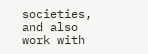societies, and also work with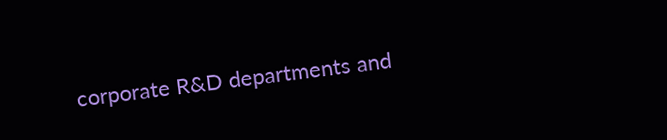corporate R&D departments and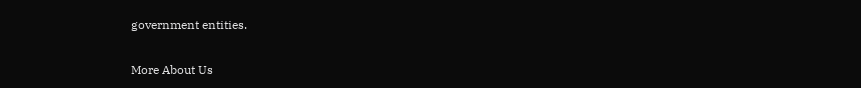government entities.

More About Us